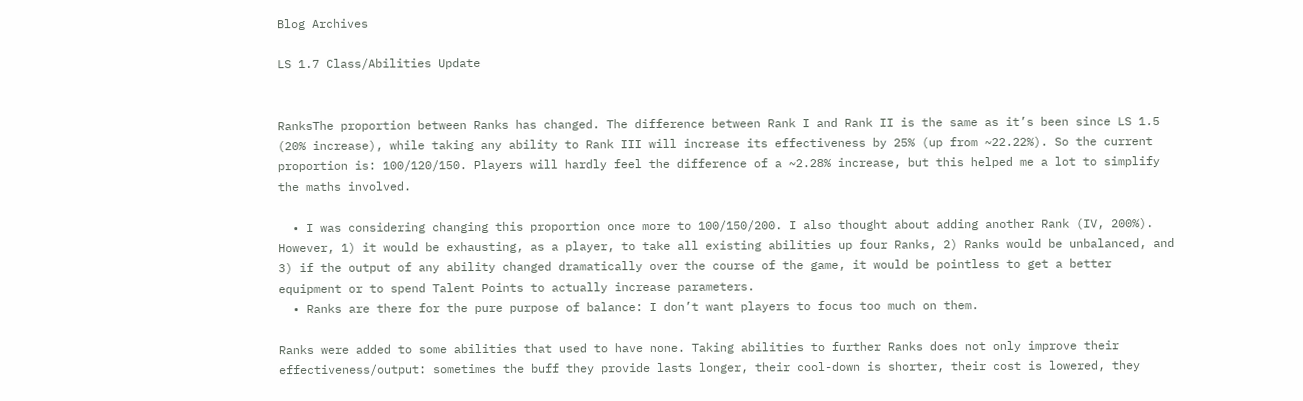Blog Archives

LS 1.7 Class/Abilities Update


RanksThe proportion between Ranks has changed. The difference between Rank I and Rank II is the same as it’s been since LS 1.5 (20% increase), while taking any ability to Rank III will increase its effectiveness by 25% (up from ~22.22%). So the current proportion is: 100/120/150. Players will hardly feel the difference of a ~2.28% increase, but this helped me a lot to simplify the maths involved.

  • I was considering changing this proportion once more to 100/150/200. I also thought about adding another Rank (IV, 200%). However, 1) it would be exhausting, as a player, to take all existing abilities up four Ranks, 2) Ranks would be unbalanced, and 3) if the output of any ability changed dramatically over the course of the game, it would be pointless to get a better equipment or to spend Talent Points to actually increase parameters.
  • Ranks are there for the pure purpose of balance: I don’t want players to focus too much on them.

Ranks were added to some abilities that used to have none. Taking abilities to further Ranks does not only improve their effectiveness/output: sometimes the buff they provide lasts longer, their cool-down is shorter, their cost is lowered, they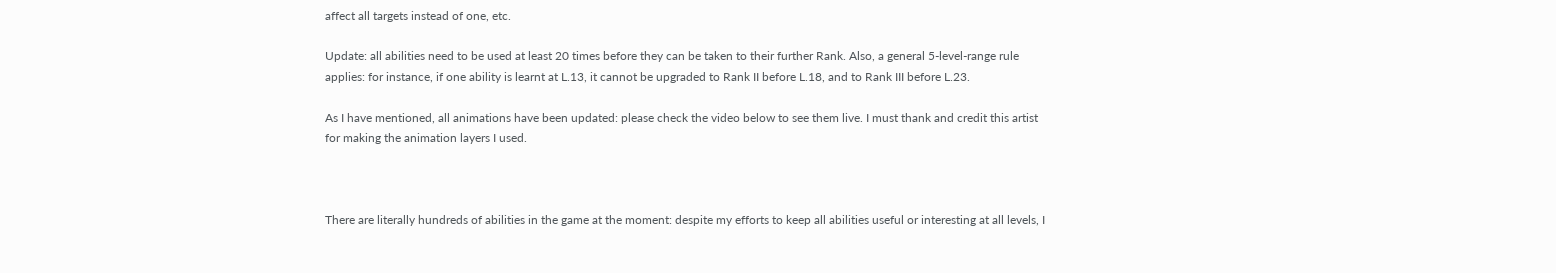affect all targets instead of one, etc.

Update: all abilities need to be used at least 20 times before they can be taken to their further Rank. Also, a general 5-level-range rule applies: for instance, if one ability is learnt at L.13, it cannot be upgraded to Rank II before L.18, and to Rank III before L.23.

As I have mentioned, all animations have been updated: please check the video below to see them live. I must thank and credit this artist for making the animation layers I used.



There are literally hundreds of abilities in the game at the moment: despite my efforts to keep all abilities useful or interesting at all levels, I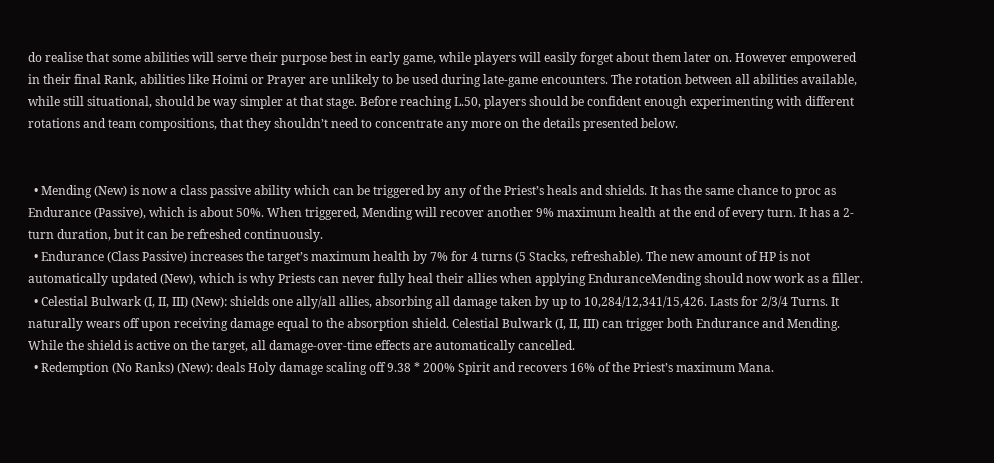do realise that some abilities will serve their purpose best in early game, while players will easily forget about them later on. However empowered in their final Rank, abilities like Hoimi or Prayer are unlikely to be used during late-game encounters. The rotation between all abilities available, while still situational, should be way simpler at that stage. Before reaching L.50, players should be confident enough experimenting with different rotations and team compositions, that they shouldn’t need to concentrate any more on the details presented below.


  • Mending (New) is now a class passive ability which can be triggered by any of the Priest’s heals and shields. It has the same chance to proc as Endurance (Passive), which is about 50%. When triggered, Mending will recover another 9% maximum health at the end of every turn. It has a 2-turn duration, but it can be refreshed continuously.
  • Endurance (Class Passive) increases the target’s maximum health by 7% for 4 turns (5 Stacks, refreshable). The new amount of HP is not automatically updated (New), which is why Priests can never fully heal their allies when applying EnduranceMending should now work as a filler.
  • Celestial Bulwark (I, II, III) (New): shields one ally/all allies, absorbing all damage taken by up to 10,284/12,341/15,426. Lasts for 2/3/4 Turns. It naturally wears off upon receiving damage equal to the absorption shield. Celestial Bulwark (I, II, III) can trigger both Endurance and Mending. While the shield is active on the target, all damage-over-time effects are automatically cancelled.
  • Redemption (No Ranks) (New): deals Holy damage scaling off 9.38 * 200% Spirit and recovers 16% of the Priest’s maximum Mana.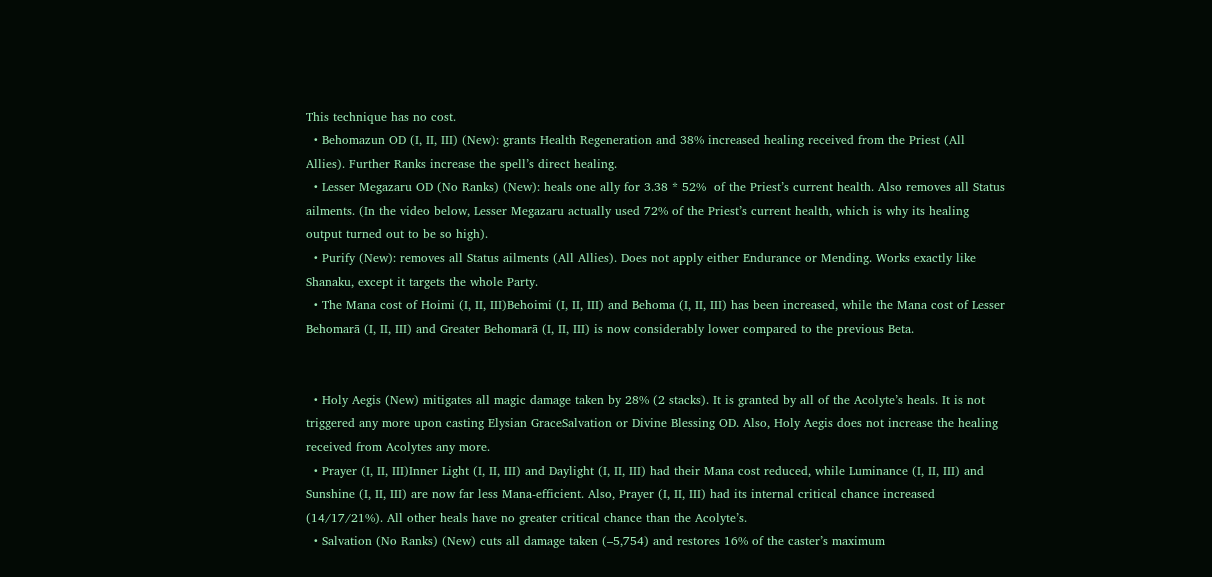This technique has no cost.
  • Behomazun OD (I, II, III) (New): grants Health Regeneration and 38% increased healing received from the Priest (All Allies). Further Ranks increase the spell’s direct healing.
  • Lesser Megazaru OD (No Ranks) (New): heals one ally for 3.38 * 52%  of the Priest’s current health. Also removes all Status ailments. (In the video below, Lesser Megazaru actually used 72% of the Priest’s current health, which is why its healing output turned out to be so high).
  • Purify (New): removes all Status ailments (All Allies). Does not apply either Endurance or Mending. Works exactly like Shanaku, except it targets the whole Party.
  • The Mana cost of Hoimi (I, II, III)Behoimi (I, II, III) and Behoma (I, II, III) has been increased, while the Mana cost of Lesser Behomarā (I, II, III) and Greater Behomarā (I, II, III) is now considerably lower compared to the previous Beta.


  • Holy Aegis (New) mitigates all magic damage taken by 28% (2 stacks). It is granted by all of the Acolyte’s heals. It is not triggered any more upon casting Elysian GraceSalvation or Divine Blessing OD. Also, Holy Aegis does not increase the healing received from Acolytes any more.
  • Prayer (I, II, III)Inner Light (I, II, III) and Daylight (I, II, III) had their Mana cost reduced, while Luminance (I, II, III) and Sunshine (I, II, III) are now far less Mana-efficient. Also, Prayer (I, II, III) had its internal critical chance increased (14/17/21%). All other heals have no greater critical chance than the Acolyte’s.
  • Salvation (No Ranks) (New) cuts all damage taken (–5,754) and restores 16% of the caster’s maximum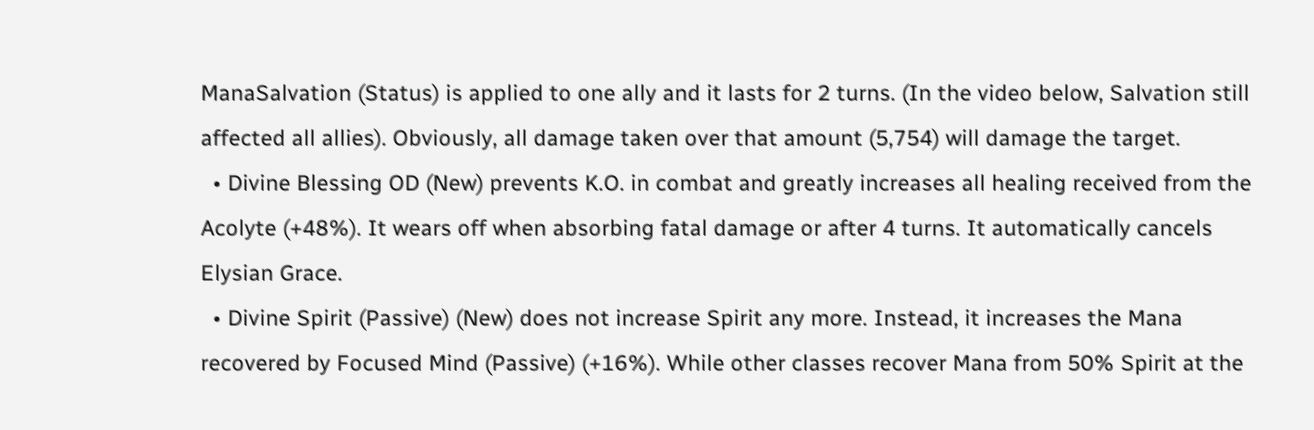ManaSalvation (Status) is applied to one ally and it lasts for 2 turns. (In the video below, Salvation still affected all allies). Obviously, all damage taken over that amount (5,754) will damage the target.
  • Divine Blessing OD (New) prevents K.O. in combat and greatly increases all healing received from the Acolyte (+48%). It wears off when absorbing fatal damage or after 4 turns. It automatically cancels Elysian Grace.
  • Divine Spirit (Passive) (New) does not increase Spirit any more. Instead, it increases the Mana recovered by Focused Mind (Passive) (+16%). While other classes recover Mana from 50% Spirit at the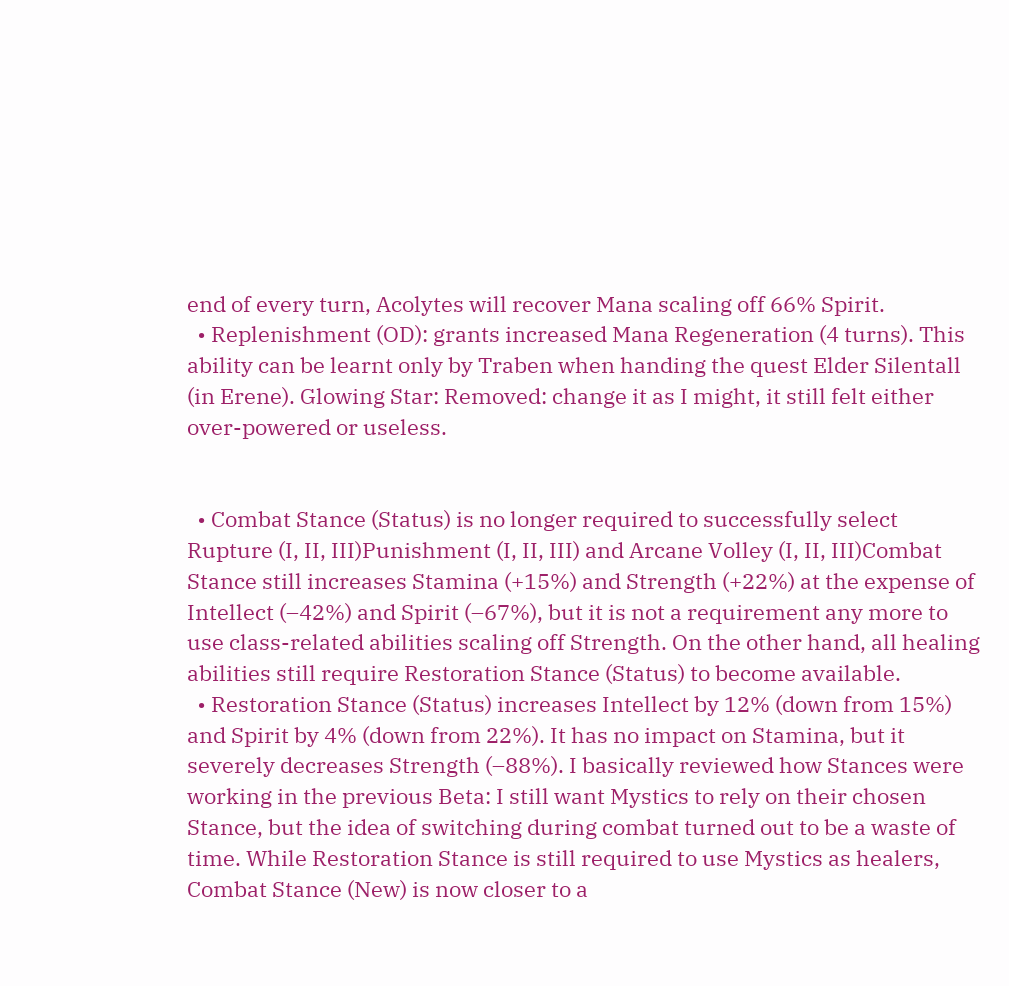end of every turn, Acolytes will recover Mana scaling off 66% Spirit.
  • Replenishment (OD): grants increased Mana Regeneration (4 turns). This ability can be learnt only by Traben when handing the quest Elder Silentall (in Erene). Glowing Star: Removed: change it as I might, it still felt either over-powered or useless.


  • Combat Stance (Status) is no longer required to successfully select Rupture (I, II, III)Punishment (I, II, III) and Arcane Volley (I, II, III)Combat Stance still increases Stamina (+15%) and Strength (+22%) at the expense of Intellect (–42%) and Spirit (–67%), but it is not a requirement any more to use class-related abilities scaling off Strength. On the other hand, all healing abilities still require Restoration Stance (Status) to become available.
  • Restoration Stance (Status) increases Intellect by 12% (down from 15%) and Spirit by 4% (down from 22%). It has no impact on Stamina, but it severely decreases Strength (–88%). I basically reviewed how Stances were working in the previous Beta: I still want Mystics to rely on their chosen Stance, but the idea of switching during combat turned out to be a waste of time. While Restoration Stance is still required to use Mystics as healers, Combat Stance (New) is now closer to a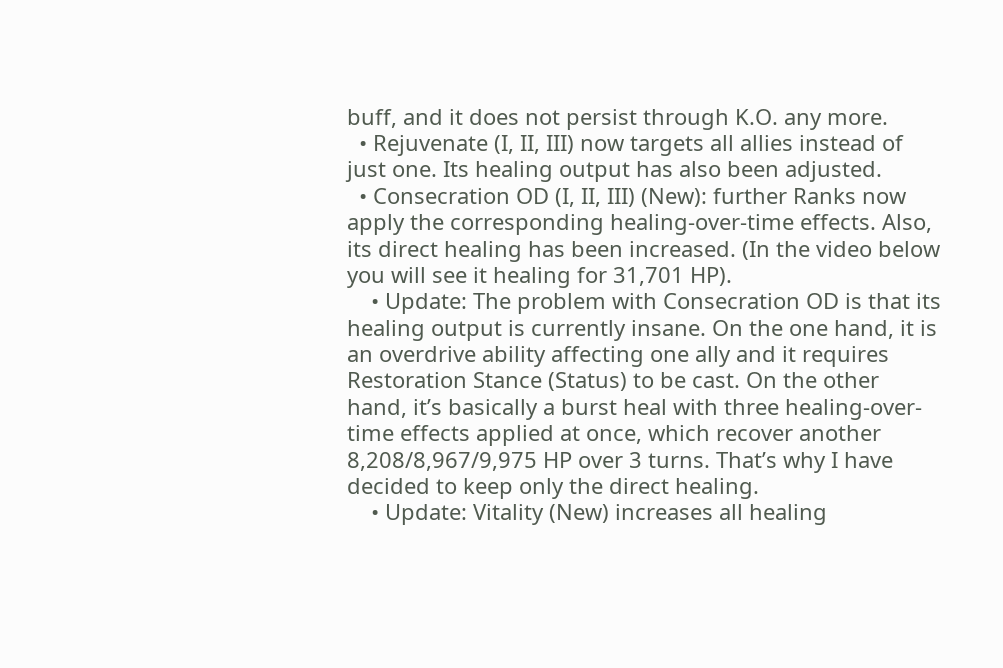buff, and it does not persist through K.O. any more.
  • Rejuvenate (I, II, III) now targets all allies instead of just one. Its healing output has also been adjusted.
  • Consecration OD (I, II, III) (New): further Ranks now apply the corresponding healing-over-time effects. Also, its direct healing has been increased. (In the video below you will see it healing for 31,701 HP).
    • Update: The problem with Consecration OD is that its healing output is currently insane. On the one hand, it is an overdrive ability affecting one ally and it requires Restoration Stance (Status) to be cast. On the other hand, it’s basically a burst heal with three healing-over-time effects applied at once, which recover another 8,208/8,967/9,975 HP over 3 turns. That’s why I have decided to keep only the direct healing.
    • Update: Vitality (New) increases all healing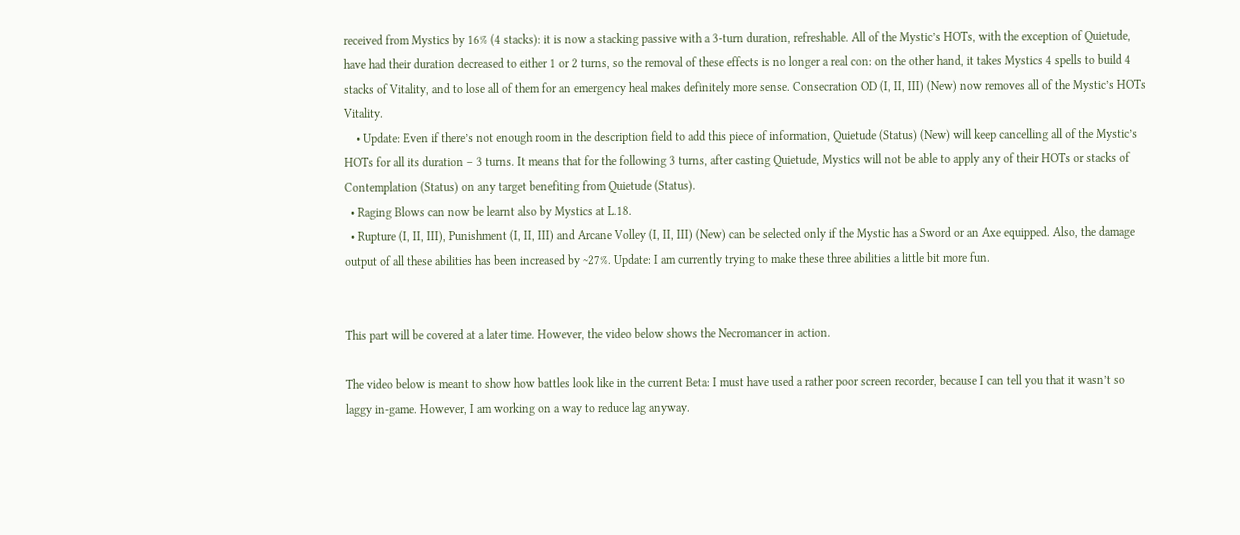received from Mystics by 16% (4 stacks): it is now a stacking passive with a 3-turn duration, refreshable. All of the Mystic’s HOTs, with the exception of Quietude, have had their duration decreased to either 1 or 2 turns, so the removal of these effects is no longer a real con: on the other hand, it takes Mystics 4 spells to build 4 stacks of Vitality, and to lose all of them for an emergency heal makes definitely more sense. Consecration OD (I, II, III) (New) now removes all of the Mystic’s HOTs Vitality.
    • Update: Even if there’s not enough room in the description field to add this piece of information, Quietude (Status) (New) will keep cancelling all of the Mystic’s HOTs for all its duration – 3 turns. It means that for the following 3 turns, after casting Quietude, Mystics will not be able to apply any of their HOTs or stacks of Contemplation (Status) on any target benefiting from Quietude (Status).
  • Raging Blows can now be learnt also by Mystics at L.18.
  • Rupture (I, II, III), Punishment (I, II, III) and Arcane Volley (I, II, III) (New) can be selected only if the Mystic has a Sword or an Axe equipped. Also, the damage output of all these abilities has been increased by ~27%. Update: I am currently trying to make these three abilities a little bit more fun.


This part will be covered at a later time. However, the video below shows the Necromancer in action.

The video below is meant to show how battles look like in the current Beta: I must have used a rather poor screen recorder, because I can tell you that it wasn’t so laggy in-game. However, I am working on a way to reduce lag anyway.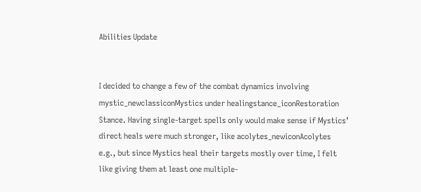Abilities Update


I decided to change a few of the combat dynamics involving mystic_newclassiconMystics under healingstance_iconRestoration Stance. Having single-target spells only would make sense if Mystics’ direct heals were much stronger, like acolytes_newiconAcolytes e.g., but since Mystics heal their targets mostly over time, I felt like giving them at least one multiple-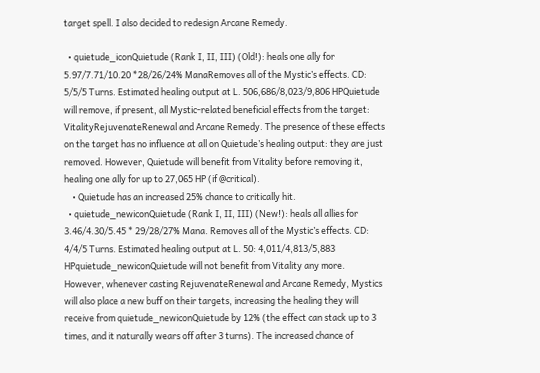target spell. I also decided to redesign Arcane Remedy.

  • quietude_iconQuietude (Rank I, II, III) (Old!): heals one ally for 5.97/7.71/10.20 *28/26/24% ManaRemoves all of the Mystic’s effects. CD: 5/5/5 Turns. Estimated healing output at L. 506,686/8,023/9,806 HPQuietude will remove, if present, all Mystic-related beneficial effects from the target: VitalityRejuvenateRenewal and Arcane Remedy. The presence of these effects on the target has no influence at all on Quietude’s healing output: they are just removed. However, Quietude will benefit from Vitality before removing it, healing one ally for up to 27,065 HP (if @critical).
    • Quietude has an increased 25% chance to critically hit.
  • quietude_newiconQuietude (Rank I, II, III) (New!): heals all allies for 3.46/4.30/5.45 * 29/28/27% Mana. Removes all of the Mystic’s effects. CD: 4/4/5 Turns. Estimated healing output at L. 50: 4,011/4,813/5,883 HPquietude_newiconQuietude will not benefit from Vitality any more. However, whenever casting RejuvenateRenewal and Arcane Remedy, Mystics will also place a new buff on their targets, increasing the healing they will receive from quietude_newiconQuietude by 12% (the effect can stack up to 3 times, and it naturally wears off after 3 turns). The increased chance of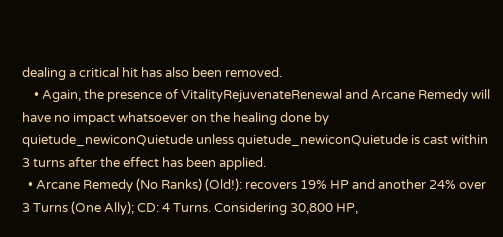dealing a critical hit has also been removed.
    • Again, the presence of VitalityRejuvenateRenewal and Arcane Remedy will have no impact whatsoever on the healing done by quietude_newiconQuietude unless quietude_newiconQuietude is cast within 3 turns after the effect has been applied.
  • Arcane Remedy (No Ranks) (Old!): recovers 19% HP and another 24% over 3 Turns (One Ally); CD: 4 Turns. Considering 30,800 HP,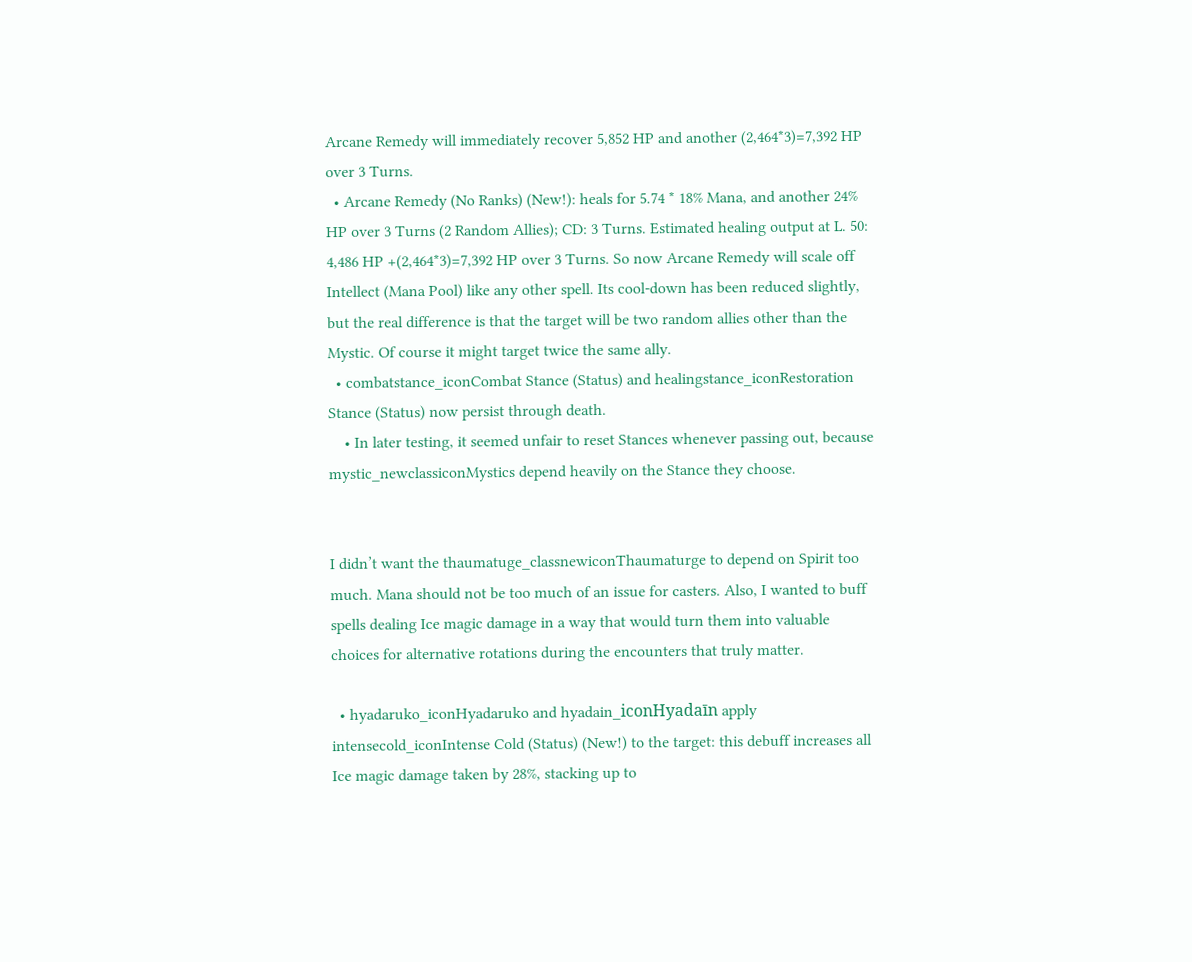Arcane Remedy will immediately recover 5,852 HP and another (2,464*3)=7,392 HP over 3 Turns.
  • Arcane Remedy (No Ranks) (New!): heals for 5.74 * 18% Mana, and another 24% HP over 3 Turns (2 Random Allies); CD: 3 Turns. Estimated healing output at L. 50: 4,486 HP +(2,464*3)=7,392 HP over 3 Turns. So now Arcane Remedy will scale off Intellect (Mana Pool) like any other spell. Its cool-down has been reduced slightly, but the real difference is that the target will be two random allies other than the Mystic. Of course it might target twice the same ally.
  • combatstance_iconCombat Stance (Status) and healingstance_iconRestoration Stance (Status) now persist through death.
    • In later testing, it seemed unfair to reset Stances whenever passing out, because mystic_newclassiconMystics depend heavily on the Stance they choose.


I didn’t want the thaumatuge_classnewiconThaumaturge to depend on Spirit too much. Mana should not be too much of an issue for casters. Also, I wanted to buff spells dealing Ice magic damage in a way that would turn them into valuable choices for alternative rotations during the encounters that truly matter.

  • hyadaruko_iconHyadaruko and hyadain_iconHyadaīn apply intensecold_iconIntense Cold (Status) (New!) to the target: this debuff increases all Ice magic damage taken by 28%, stacking up to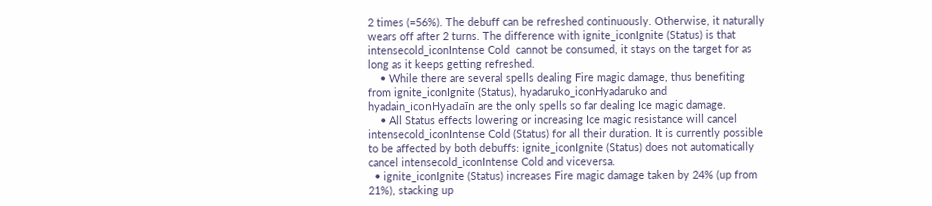2 times (=56%). The debuff can be refreshed continuously. Otherwise, it naturally wears off after 2 turns. The difference with ignite_iconIgnite (Status) is that intensecold_iconIntense Cold  cannot be consumed, it stays on the target for as long as it keeps getting refreshed.
    • While there are several spells dealing Fire magic damage, thus benefiting from ignite_iconIgnite (Status), hyadaruko_iconHyadaruko and hyadain_iconHyadaīn are the only spells so far dealing Ice magic damage.
    • All Status effects lowering or increasing Ice magic resistance will cancel intensecold_iconIntense Cold (Status) for all their duration. It is currently possible to be affected by both debuffs: ignite_iconIgnite (Status) does not automatically cancel intensecold_iconIntense Cold and viceversa.
  • ignite_iconIgnite (Status) increases Fire magic damage taken by 24% (up from 21%), stacking up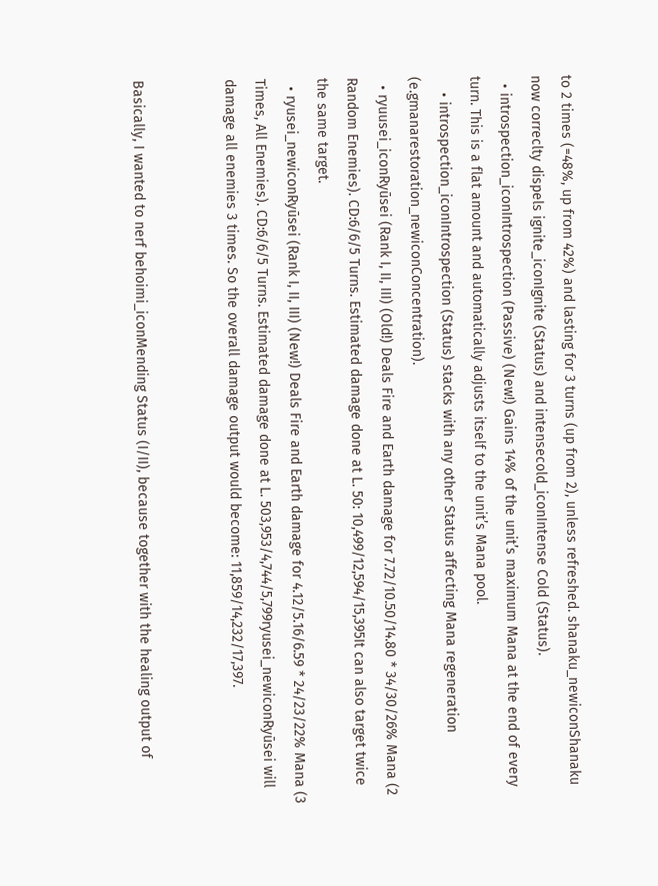to 2 times (=48%, up from 42%) and lasting for 3 turns (up from 2), unless refreshed. shanaku_newiconShanaku now correclty dispels ignite_iconIgnite (Status) and intensecold_iconIntense Cold (Status).
  • introspection_iconIntrospection (Passive) (New!) Gains 14% of the unit’s maximum Mana at the end of every turn. This is a flat amount and automatically adjusts itself to the unit’s Mana pool.
    • introspection_iconIntrospection (Status) stacks with any other Status affecting Mana regeneration (e.gmanarestoration_newiconConcentration).
  • ryuusei_iconRyūsei (Rank I, II, III) (Old!) Deals Fire and Earth damage for 7.72/10.50/14.80 * 34/30/26% Mana (2 Random Enemies). CD:6/6/5 Turns. Estimated damage done at L. 50: 10,499/12,594/15,395It can also target twice the same target.
  • ryusei_newiconRyūsei (Rank I, II, III) (New!) Deals Fire and Earth damage for 4.12/5.16/6.59 * 24/23/22% Mana (3 Times, All Enemies). CD:6/6/5 Turns. Estimated damage done at L. 503,953/4,744/5,799ryusei_newiconRyūsei will damage all enemies 3 times. So the overall damage output would become: 11,859/14,232/17,397.


Basically, I wanted to nerf behoimi_iconMending Status (I/II), because together with the healing output of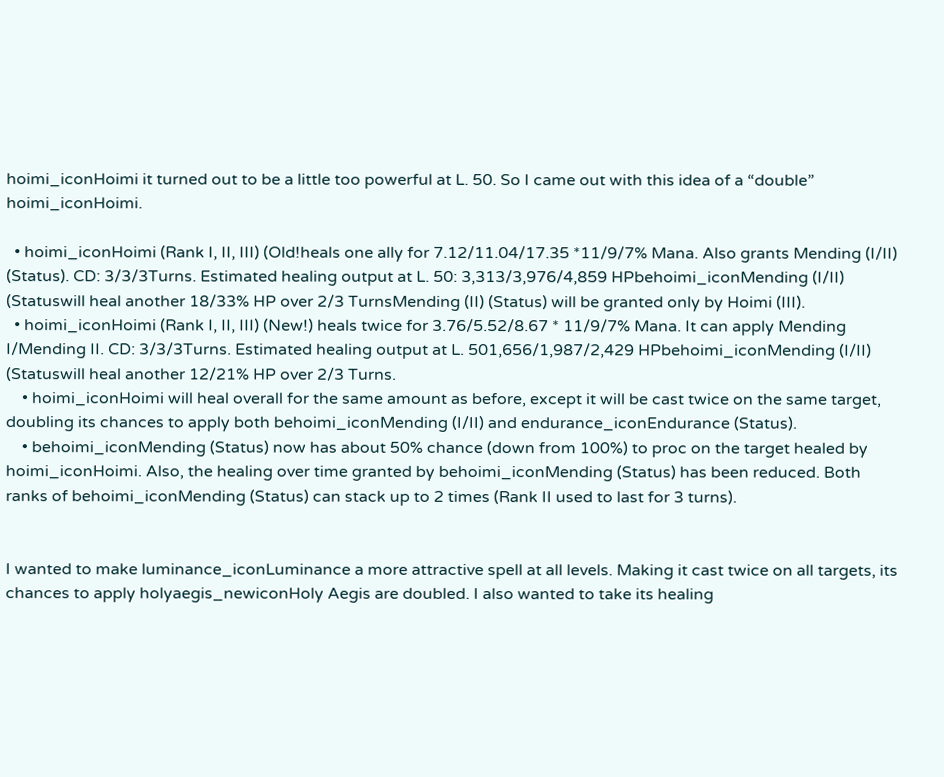hoimi_iconHoimi it turned out to be a little too powerful at L. 50. So I came out with this idea of a “double” hoimi_iconHoimi.

  • hoimi_iconHoimi (Rank I, II, III) (Old!heals one ally for 7.12/11.04/17.35 *11/9/7% Mana. Also grants Mending (I/II) (Status). CD: 3/3/3Turns. Estimated healing output at L. 50: 3,313/3,976/4,859 HPbehoimi_iconMending (I/II) (Statuswill heal another 18/33% HP over 2/3 TurnsMending (II) (Status) will be granted only by Hoimi (III).
  • hoimi_iconHoimi (Rank I, II, III) (New!) heals twice for 3.76/5.52/8.67 * 11/9/7% Mana. It can apply Mending I/Mending II. CD: 3/3/3Turns. Estimated healing output at L. 501,656/1,987/2,429 HPbehoimi_iconMending (I/II) (Statuswill heal another 12/21% HP over 2/3 Turns.
    • hoimi_iconHoimi will heal overall for the same amount as before, except it will be cast twice on the same target, doubling its chances to apply both behoimi_iconMending (I/II) and endurance_iconEndurance (Status).
    • behoimi_iconMending (Status) now has about 50% chance (down from 100%) to proc on the target healed by hoimi_iconHoimi. Also, the healing over time granted by behoimi_iconMending (Status) has been reduced. Both ranks of behoimi_iconMending (Status) can stack up to 2 times (Rank II used to last for 3 turns).


I wanted to make luminance_iconLuminance a more attractive spell at all levels. Making it cast twice on all targets, its chances to apply holyaegis_newiconHoly Aegis are doubled. I also wanted to take its healing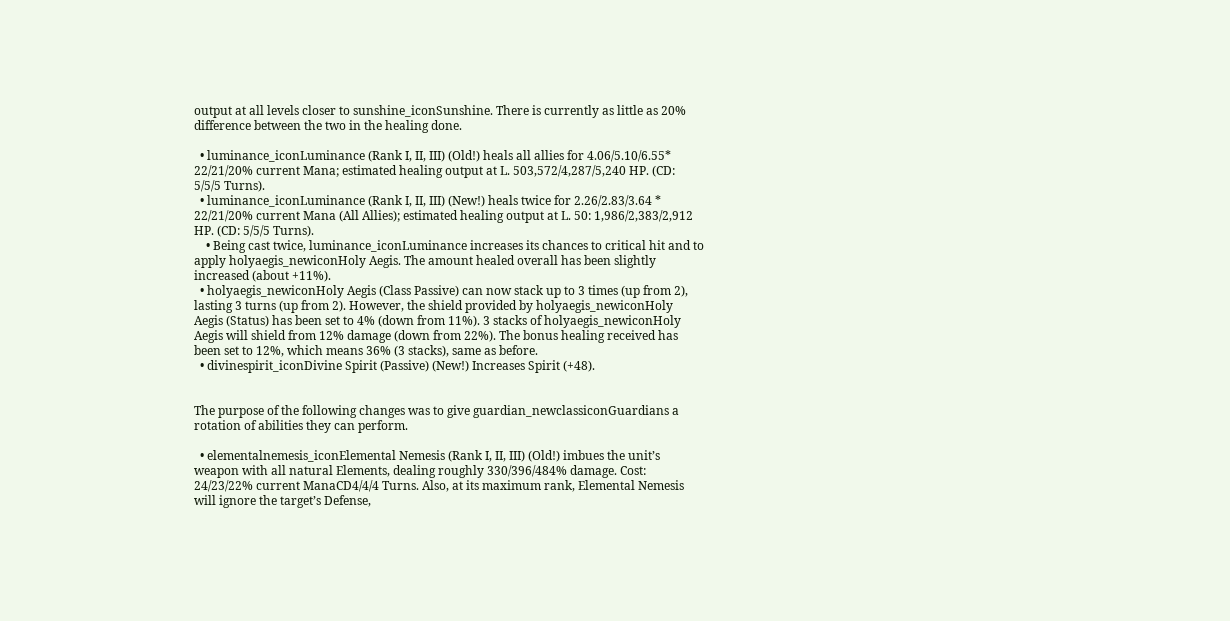output at all levels closer to sunshine_iconSunshine. There is currently as little as 20% difference between the two in the healing done.

  • luminance_iconLuminance (Rank I, II, III) (Old!) heals all allies for 4.06/5.10/6.55* 22/21/20% current Mana; estimated healing output at L. 503,572/4,287/5,240 HP. (CD: 5/5/5 Turns).
  • luminance_iconLuminance (Rank I, II, III) (New!) heals twice for 2.26/2.83/3.64 * 22/21/20% current Mana (All Allies); estimated healing output at L. 50: 1,986/2,383/2,912 HP. (CD: 5/5/5 Turns).
    • Being cast twice, luminance_iconLuminance increases its chances to critical hit and to apply holyaegis_newiconHoly Aegis. The amount healed overall has been slightly increased (about +11%).
  • holyaegis_newiconHoly Aegis (Class Passive) can now stack up to 3 times (up from 2), lasting 3 turns (up from 2). However, the shield provided by holyaegis_newiconHoly Aegis (Status) has been set to 4% (down from 11%). 3 stacks of holyaegis_newiconHoly Aegis will shield from 12% damage (down from 22%). The bonus healing received has been set to 12%, which means 36% (3 stacks), same as before.
  • divinespirit_iconDivine Spirit (Passive) (New!) Increases Spirit (+48).


The purpose of the following changes was to give guardian_newclassiconGuardians a rotation of abilities they can perform.

  • elementalnemesis_iconElemental Nemesis (Rank I, II, III) (Old!) imbues the unit’s weapon with all natural Elements, dealing roughly 330/396/484% damage. Cost: 24/23/22% current ManaCD4/4/4 Turns. Also, at its maximum rank, Elemental Nemesis will ignore the target’s Defense,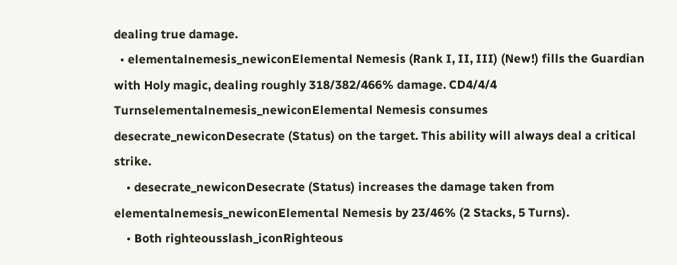dealing true damage.
  • elementalnemesis_newiconElemental Nemesis (Rank I, II, III) (New!) fills the Guardian with Holy magic, dealing roughly 318/382/466% damage. CD4/4/4 Turnselementalnemesis_newiconElemental Nemesis consumes desecrate_newiconDesecrate (Status) on the target. This ability will always deal a critical strike.
    • desecrate_newiconDesecrate (Status) increases the damage taken from elementalnemesis_newiconElemental Nemesis by 23/46% (2 Stacks, 5 Turns).
    • Both righteousslash_iconRighteous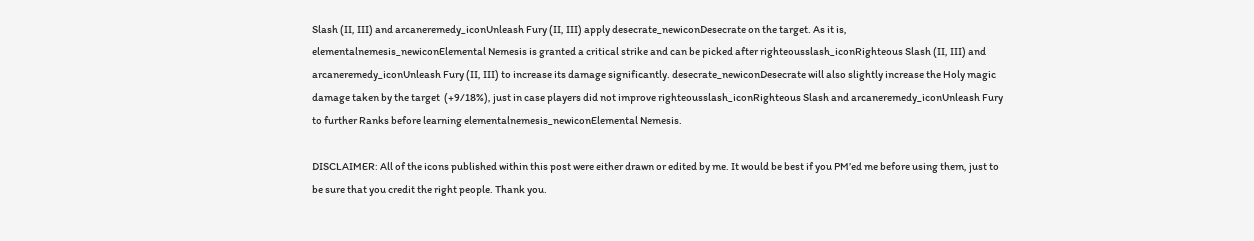Slash (II, III) and arcaneremedy_iconUnleash Fury (II, III) apply desecrate_newiconDesecrate on the target. As it is, elementalnemesis_newiconElemental Nemesis is granted a critical strike and can be picked after righteousslash_iconRighteous Slash (II, III) and arcaneremedy_iconUnleash Fury (II, III) to increase its damage significantly. desecrate_newiconDesecrate will also slightly increase the Holy magic damage taken by the target  (+9/18%), just in case players did not improve righteousslash_iconRighteous Slash and arcaneremedy_iconUnleash Fury to further Ranks before learning elementalnemesis_newiconElemental Nemesis.

DISCLAIMER: All of the icons published within this post were either drawn or edited by me. It would be best if you PM’ed me before using them, just to be sure that you credit the right people. Thank you.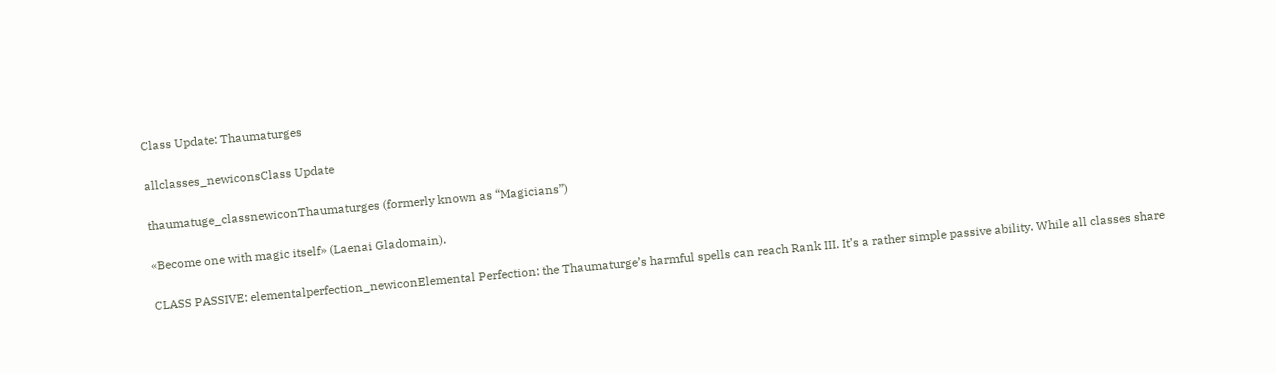Class Update: Thaumaturges

allclasses_newiconsClass Update

thaumatuge_classnewiconThaumaturges (formerly known as “Magicians”)

«Become one with magic itself» (Laenai Gladomain).

CLASS PASSIVE: elementalperfection_newiconElemental Perfection: the Thaumaturge’s harmful spells can reach Rank III. It’s a rather simple passive ability. While all classes share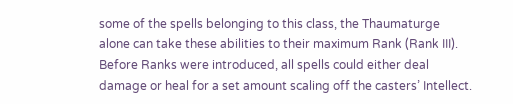some of the spells belonging to this class, the Thaumaturge alone can take these abilities to their maximum Rank (Rank III). Before Ranks were introduced, all spells could either deal damage or heal for a set amount scaling off the casters’ Intellect.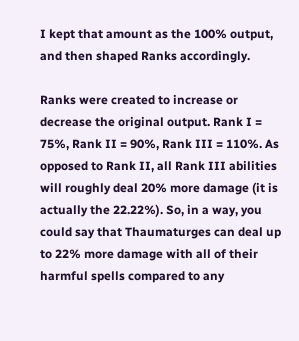I kept that amount as the 100% output, and then shaped Ranks accordingly.

Ranks were created to increase or decrease the original output. Rank I = 75%, Rank II = 90%, Rank III = 110%. As opposed to Rank II, all Rank III abilities will roughly deal 20% more damage (it is actually the 22.22%). So, in a way, you could say that Thaumaturges can deal up to 22% more damage with all of their harmful spells compared to any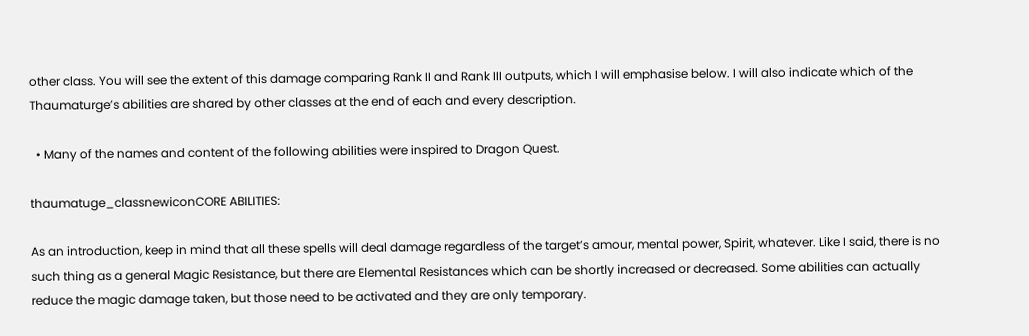other class. You will see the extent of this damage comparing Rank II and Rank III outputs, which I will emphasise below. I will also indicate which of the Thaumaturge’s abilities are shared by other classes at the end of each and every description.

  • Many of the names and content of the following abilities were inspired to Dragon Quest.

thaumatuge_classnewiconCORE ABILITIES:

As an introduction, keep in mind that all these spells will deal damage regardless of the target’s amour, mental power, Spirit, whatever. Like I said, there is no such thing as a general Magic Resistance, but there are Elemental Resistances which can be shortly increased or decreased. Some abilities can actually reduce the magic damage taken, but those need to be activated and they are only temporary.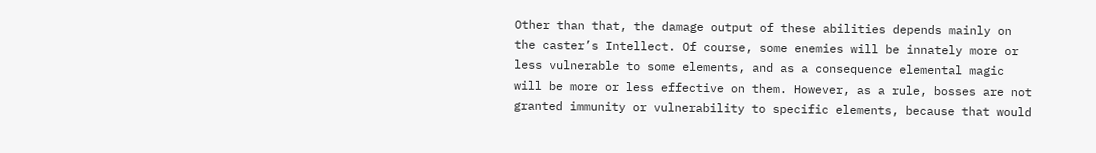Other than that, the damage output of these abilities depends mainly on the caster’s Intellect. Of course, some enemies will be innately more or less vulnerable to some elements, and as a consequence elemental magic will be more or less effective on them. However, as a rule, bosses are not granted immunity or vulnerability to specific elements, because that would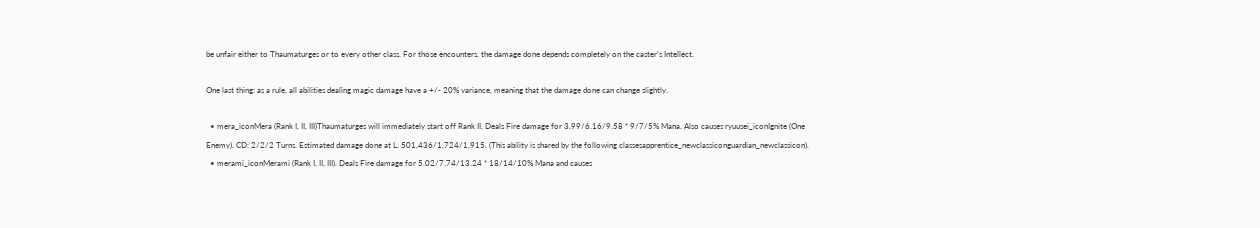be unfair either to Thaumaturges or to every other class. For those encounters, the damage done depends completely on the caster’s Intellect.

One last thing: as a rule, all abilities dealing magic damage have a +/- 20% variance, meaning that the damage done can change slightly.

  • mera_iconMera (Rank I, II, III)Thaumaturges will immediately start off Rank II. Deals Fire damage for 3.99/6.16/9.58 * 9/7/5% Mana. Also causes ryuusei_iconIgnite (One Enemy). CD: 2/2/2 Turns. Estimated damage done at L. 501,436/1,724/1,915. (This ability is shared by the following classesapprentice_newclassiconguardian_newclassicon).
  • merami_iconMerami (Rank I, II, III). Deals Fire damage for 5.02/7.74/13.24 * 18/14/10% Mana and causes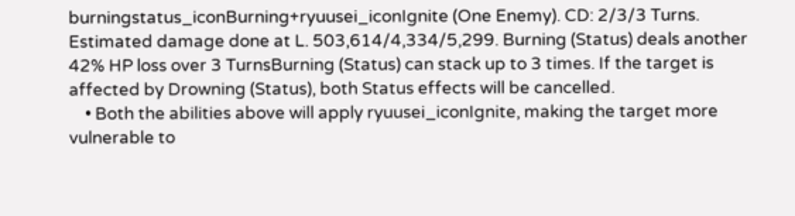burningstatus_iconBurning+ryuusei_iconIgnite (One Enemy). CD: 2/3/3 Turns. Estimated damage done at L. 503,614/4,334/5,299. Burning (Status) deals another 42% HP loss over 3 TurnsBurning (Status) can stack up to 3 times. If the target is affected by Drowning (Status), both Status effects will be cancelled.
    • Both the abilities above will apply ryuusei_iconIgnite, making the target more vulnerable to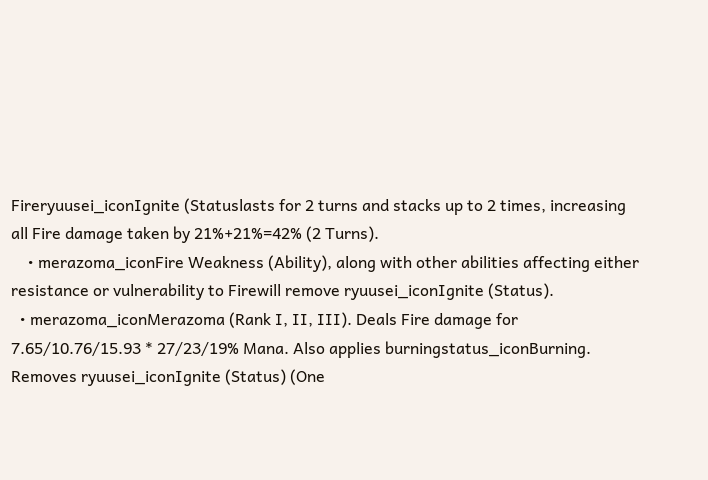Fireryuusei_iconIgnite (Statuslasts for 2 turns and stacks up to 2 times, increasing all Fire damage taken by 21%+21%=42% (2 Turns).
    • merazoma_iconFire Weakness (Ability), along with other abilities affecting either resistance or vulnerability to Firewill remove ryuusei_iconIgnite (Status).
  • merazoma_iconMerazoma (Rank I, II, III). Deals Fire damage for 7.65/10.76/15.93 * 27/23/19% Mana. Also applies burningstatus_iconBurning. Removes ryuusei_iconIgnite (Status) (One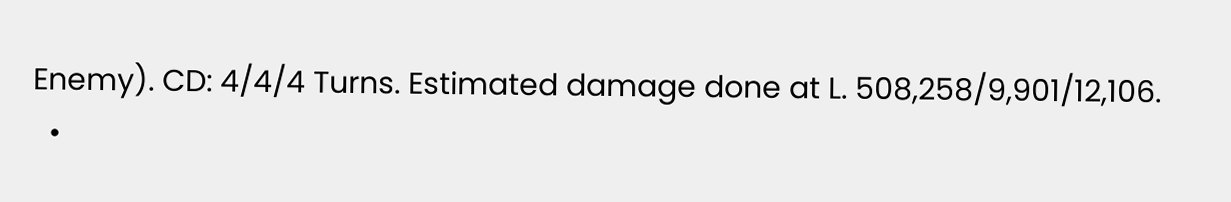Enemy). CD: 4/4/4 Turns. Estimated damage done at L. 508,258/9,901/12,106.
  •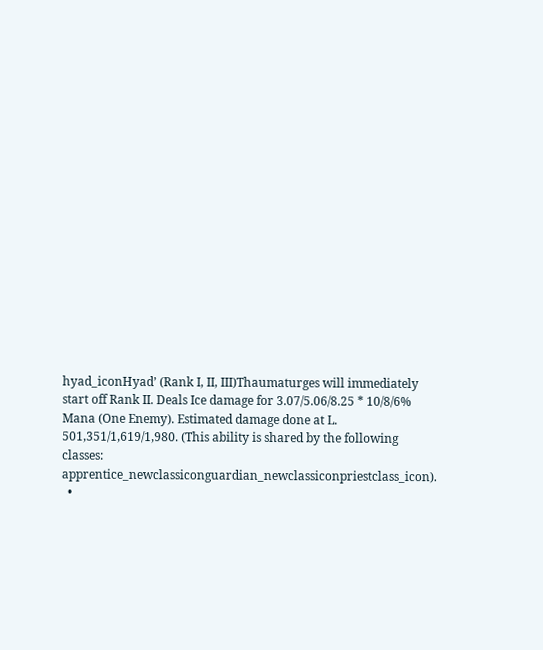hyad_iconHyad’ (Rank I, II, III)Thaumaturges will immediately start off Rank II. Deals Ice damage for 3.07/5.06/8.25 * 10/8/6% Mana (One Enemy). Estimated damage done at L. 501,351/1,619/1,980. (This ability is shared by the following classes: apprentice_newclassiconguardian_newclassiconpriestclass_icon).
  •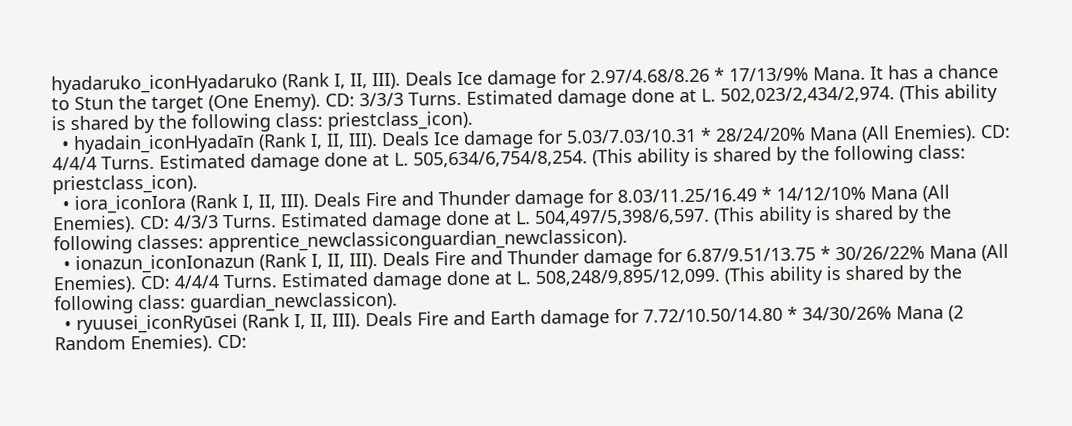hyadaruko_iconHyadaruko (Rank I, II, III). Deals Ice damage for 2.97/4.68/8.26 * 17/13/9% Mana. It has a chance to Stun the target (One Enemy). CD: 3/3/3 Turns. Estimated damage done at L. 502,023/2,434/2,974. (This ability is shared by the following class: priestclass_icon).
  • hyadain_iconHyadaīn (Rank I, II, III). Deals Ice damage for 5.03/7.03/10.31 * 28/24/20% Mana (All Enemies). CD: 4/4/4 Turns. Estimated damage done at L. 505,634/6,754/8,254. (This ability is shared by the following class: priestclass_icon).
  • iora_iconIora (Rank I, II, III). Deals Fire and Thunder damage for 8.03/11.25/16.49 * 14/12/10% Mana (All Enemies). CD: 4/3/3 Turns. Estimated damage done at L. 504,497/5,398/6,597. (This ability is shared by the following classes: apprentice_newclassiconguardian_newclassicon).
  • ionazun_iconIonazun (Rank I, II, III). Deals Fire and Thunder damage for 6.87/9.51/13.75 * 30/26/22% Mana (All Enemies). CD: 4/4/4 Turns. Estimated damage done at L. 508,248/9,895/12,099. (This ability is shared by the following class: guardian_newclassicon).
  • ryuusei_iconRyūsei (Rank I, II, III). Deals Fire and Earth damage for 7.72/10.50/14.80 * 34/30/26% Mana (2 Random Enemies). CD: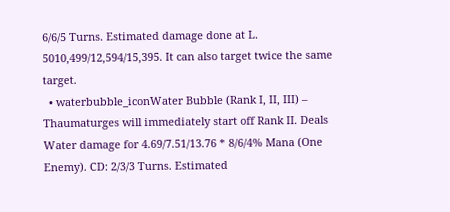6/6/5 Turns. Estimated damage done at L. 5010,499/12,594/15,395. It can also target twice the same target.
  • waterbubble_iconWater Bubble (Rank I, II, III) – Thaumaturges will immediately start off Rank II. Deals Water damage for 4.69/7.51/13.76 * 8/6/4% Mana (One Enemy). CD: 2/3/3 Turns. Estimated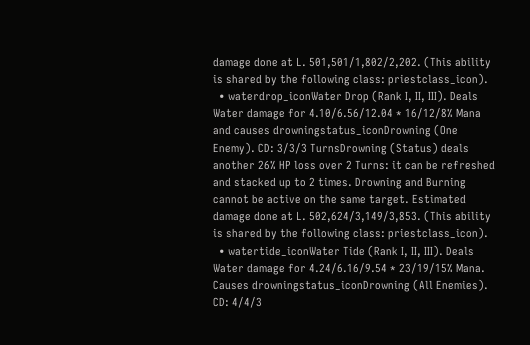damage done at L. 501,501/1,802/2,202. (This ability is shared by the following class: priestclass_icon).
  • waterdrop_iconWater Drop (Rank I, II, III). Deals Water damage for 4.10/6.56/12.04 * 16/12/8% Mana and causes drowningstatus_iconDrowning (One Enemy). CD: 3/3/3 TurnsDrowning (Status) deals another 26% HP loss over 2 Turns: it can be refreshed and stacked up to 2 times. Drowning and Burning cannot be active on the same target. Estimated damage done at L. 502,624/3,149/3,853. (This ability is shared by the following class: priestclass_icon).
  • watertide_iconWater Tide (Rank I, II, III). Deals Water damage for 4.24/6.16/9.54 * 23/19/15% Mana. Causes drowningstatus_iconDrowning (All Enemies). CD: 4/4/3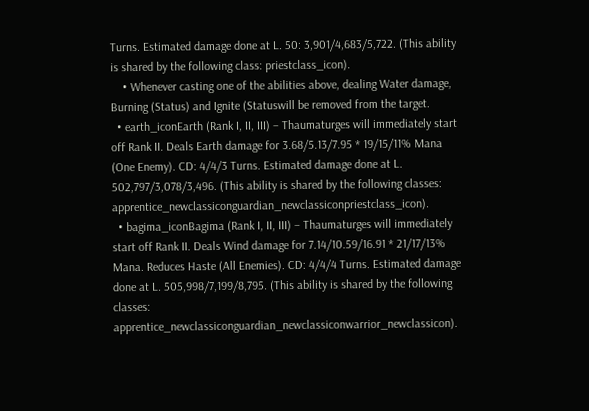Turns. Estimated damage done at L. 50: 3,901/4,683/5,722. (This ability is shared by the following class: priestclass_icon).
    • Whenever casting one of the abilities above, dealing Water damage, Burning (Status) and Ignite (Statuswill be removed from the target.
  • earth_iconEarth (Rank I, II, III) – Thaumaturges will immediately start off Rank II. Deals Earth damage for 3.68/5.13/7.95 * 19/15/11% Mana (One Enemy). CD: 4/4/3 Turns. Estimated damage done at L. 502,797/3,078/3,496. (This ability is shared by the following classes: apprentice_newclassiconguardian_newclassiconpriestclass_icon).
  • bagima_iconBagima (Rank I, II, III) – Thaumaturges will immediately start off Rank II. Deals Wind damage for 7.14/10.59/16.91 * 21/17/13% Mana. Reduces Haste (All Enemies). CD: 4/4/4 Turns. Estimated damage done at L. 505,998/7,199/8,795. (This ability is shared by the following classes: apprentice_newclassiconguardian_newclassiconwarrior_newclassicon).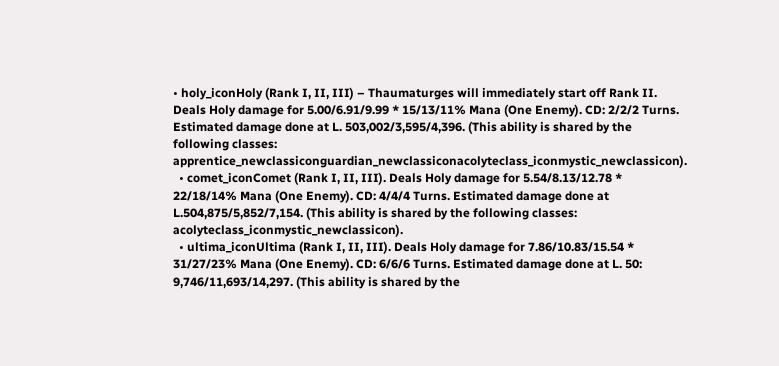• holy_iconHoly (Rank I, II, III) – Thaumaturges will immediately start off Rank II. Deals Holy damage for 5.00/6.91/9.99 * 15/13/11% Mana (One Enemy). CD: 2/2/2 Turns. Estimated damage done at L. 503,002/3,595/4,396. (This ability is shared by the following classes: apprentice_newclassiconguardian_newclassiconacolyteclass_iconmystic_newclassicon).
  • comet_iconComet (Rank I, II, III). Deals Holy damage for 5.54/8.13/12.78 * 22/18/14% Mana (One Enemy). CD: 4/4/4 Turns. Estimated damage done at L.504,875/5,852/7,154. (This ability is shared by the following classes: acolyteclass_iconmystic_newclassicon).
  • ultima_iconUltima (Rank I, II, III). Deals Holy damage for 7.86/10.83/15.54 * 31/27/23% Mana (One Enemy). CD: 6/6/6 Turns. Estimated damage done at L. 50: 9,746/11,693/14,297. (This ability is shared by the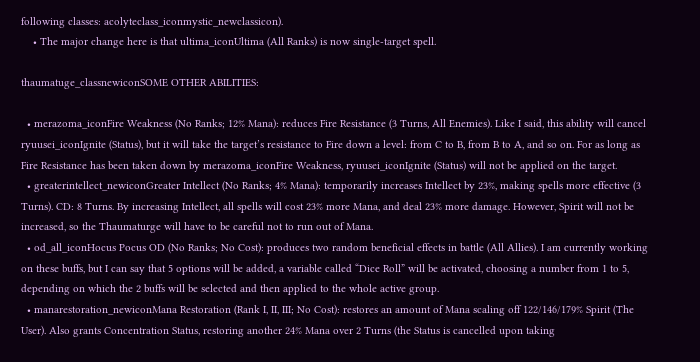following classes: acolyteclass_iconmystic_newclassicon).
    • The major change here is that ultima_iconUltima (All Ranks) is now single-target spell.

thaumatuge_classnewiconSOME OTHER ABILITIES:

  • merazoma_iconFire Weakness (No Ranks; 12% Mana): reduces Fire Resistance (3 Turns, All Enemies). Like I said, this ability will cancel ryuusei_iconIgnite (Status), but it will take the target’s resistance to Fire down a level: from C to B, from B to A, and so on. For as long as Fire Resistance has been taken down by merazoma_iconFire Weakness, ryuusei_iconIgnite (Status) will not be applied on the target.
  • greaterintellect_newiconGreater Intellect (No Ranks; 4% Mana): temporarily increases Intellect by 23%, making spells more effective (3 Turns). CD: 8 Turns. By increasing Intellect, all spells will cost 23% more Mana, and deal 23% more damage. However, Spirit will not be increased, so the Thaumaturge will have to be careful not to run out of Mana.
  • od_all_iconHocus Pocus OD (No Ranks; No Cost): produces two random beneficial effects in battle (All Allies). I am currently working on these buffs, but I can say that 5 options will be added, a variable called “Dice Roll” will be activated, choosing a number from 1 to 5, depending on which the 2 buffs will be selected and then applied to the whole active group.
  • manarestoration_newiconMana Restoration (Rank I, II, III; No Cost): restores an amount of Mana scaling off 122/146/179% Spirit (The User). Also grants Concentration Status, restoring another 24% Mana over 2 Turns (the Status is cancelled upon taking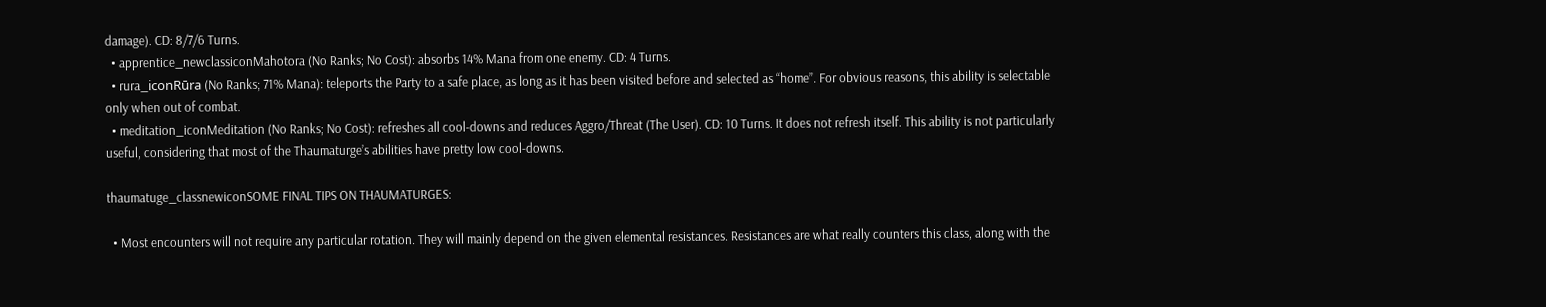damage). CD: 8/7/6 Turns.
  • apprentice_newclassiconMahotora (No Ranks; No Cost): absorbs 14% Mana from one enemy. CD: 4 Turns.
  • rura_iconRūra (No Ranks; 71% Mana): teleports the Party to a safe place, as long as it has been visited before and selected as “home”. For obvious reasons, this ability is selectable only when out of combat.
  • meditation_iconMeditation (No Ranks; No Cost): refreshes all cool-downs and reduces Aggro/Threat (The User). CD: 10 Turns. It does not refresh itself. This ability is not particularly useful, considering that most of the Thaumaturge’s abilities have pretty low cool-downs.

thaumatuge_classnewiconSOME FINAL TIPS ON THAUMATURGES:

  • Most encounters will not require any particular rotation. They will mainly depend on the given elemental resistances. Resistances are what really counters this class, along with the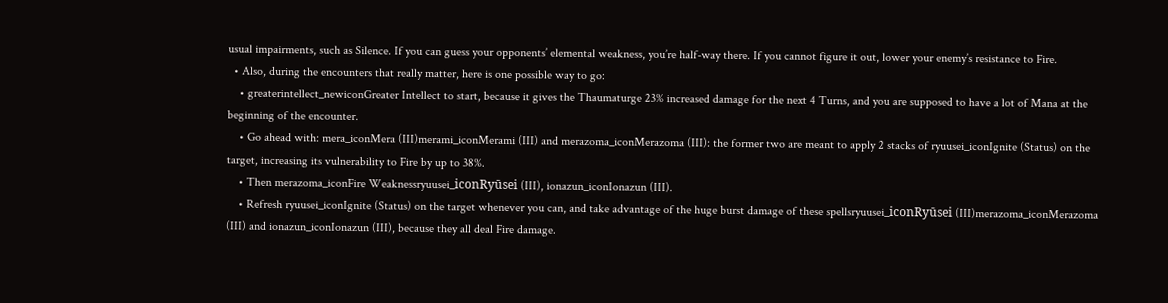usual impairments, such as Silence. If you can guess your opponents’ elemental weakness, you’re half-way there. If you cannot figure it out, lower your enemy’s resistance to Fire.
  • Also, during the encounters that really matter, here is one possible way to go:
    • greaterintellect_newiconGreater Intellect to start, because it gives the Thaumaturge 23% increased damage for the next 4 Turns, and you are supposed to have a lot of Mana at the beginning of the encounter.
    • Go ahead with: mera_iconMera (III)merami_iconMerami (III) and merazoma_iconMerazoma (III): the former two are meant to apply 2 stacks of ryuusei_iconIgnite (Status) on the target, increasing its vulnerability to Fire by up to 38%.
    • Then merazoma_iconFire Weaknessryuusei_iconRyūsei (III), ionazun_iconIonazun (III).
    • Refresh ryuusei_iconIgnite (Status) on the target whenever you can, and take advantage of the huge burst damage of these spellsryuusei_iconRyūsei (III)merazoma_iconMerazoma (III) and ionazun_iconIonazun (III), because they all deal Fire damage.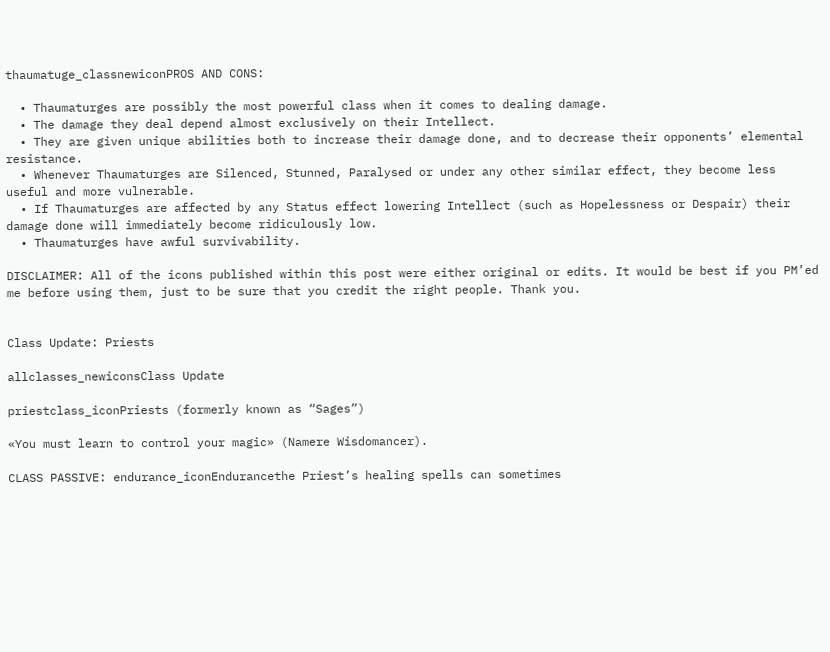thaumatuge_classnewiconPROS AND CONS:

  • Thaumaturges are possibly the most powerful class when it comes to dealing damage.
  • The damage they deal depend almost exclusively on their Intellect.
  • They are given unique abilities both to increase their damage done, and to decrease their opponents’ elemental resistance.
  • Whenever Thaumaturges are Silenced, Stunned, Paralysed or under any other similar effect, they become less useful and more vulnerable.
  • If Thaumaturges are affected by any Status effect lowering Intellect (such as Hopelessness or Despair) their damage done will immediately become ridiculously low.
  • Thaumaturges have awful survivability.

DISCLAIMER: All of the icons published within this post were either original or edits. It would be best if you PM’ed me before using them, just to be sure that you credit the right people. Thank you.


Class Update: Priests

allclasses_newiconsClass Update

priestclass_iconPriests (formerly known as “Sages”)

«You must learn to control your magic» (Namere Wisdomancer).

CLASS PASSIVE: endurance_iconEndurancethe Priest’s healing spells can sometimes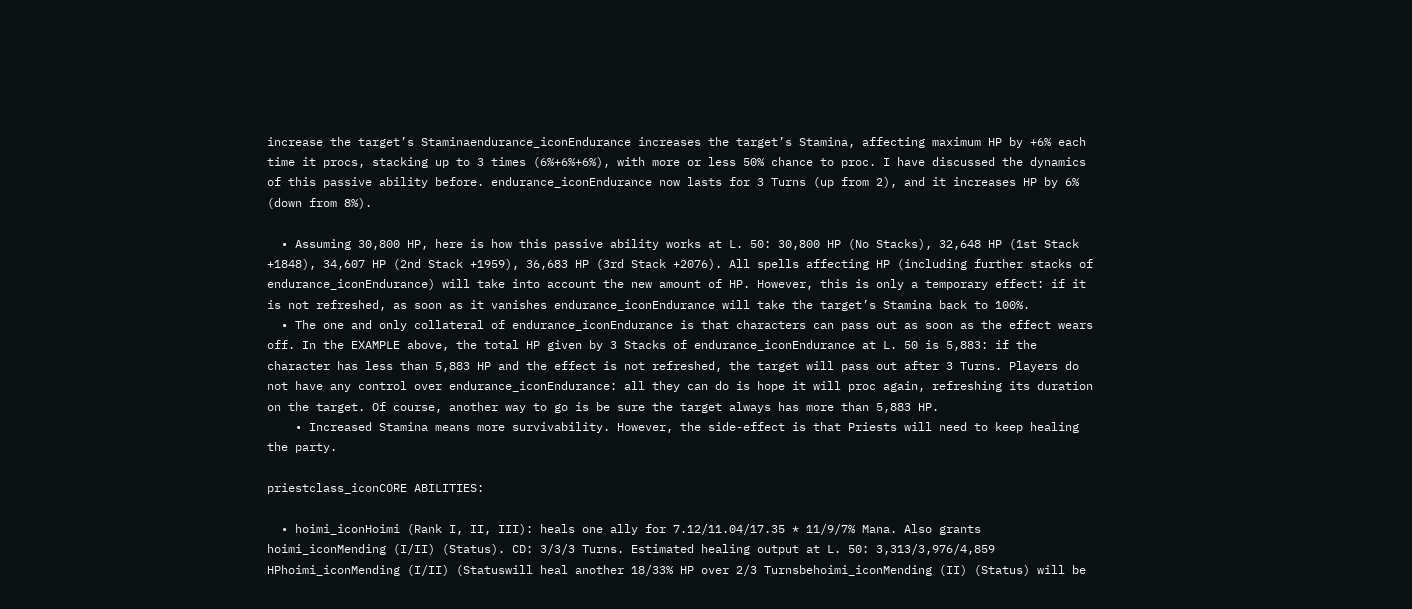increase the target’s Staminaendurance_iconEndurance increases the target’s Stamina, affecting maximum HP by +6% each time it procs, stacking up to 3 times (6%+6%+6%), with more or less 50% chance to proc. I have discussed the dynamics of this passive ability before. endurance_iconEndurance now lasts for 3 Turns (up from 2), and it increases HP by 6% (down from 8%).

  • Assuming 30,800 HP, here is how this passive ability works at L. 50: 30,800 HP (No Stacks), 32,648 HP (1st Stack +1848), 34,607 HP (2nd Stack +1959), 36,683 HP (3rd Stack +2076). All spells affecting HP (including further stacks of endurance_iconEndurance) will take into account the new amount of HP. However, this is only a temporary effect: if it is not refreshed, as soon as it vanishes endurance_iconEndurance will take the target’s Stamina back to 100%.
  • The one and only collateral of endurance_iconEndurance is that characters can pass out as soon as the effect wears off. In the EXAMPLE above, the total HP given by 3 Stacks of endurance_iconEndurance at L. 50 is 5,883: if the character has less than 5,883 HP and the effect is not refreshed, the target will pass out after 3 Turns. Players do not have any control over endurance_iconEndurance: all they can do is hope it will proc again, refreshing its duration on the target. Of course, another way to go is be sure the target always has more than 5,883 HP.
    • Increased Stamina means more survivability. However, the side-effect is that Priests will need to keep healing the party.

priestclass_iconCORE ABILITIES:

  • hoimi_iconHoimi (Rank I, II, III): heals one ally for 7.12/11.04/17.35 * 11/9/7% Mana. Also grants hoimi_iconMending (I/II) (Status). CD: 3/3/3 Turns. Estimated healing output at L. 50: 3,313/3,976/4,859 HPhoimi_iconMending (I/II) (Statuswill heal another 18/33% HP over 2/3 Turnsbehoimi_iconMending (II) (Status) will be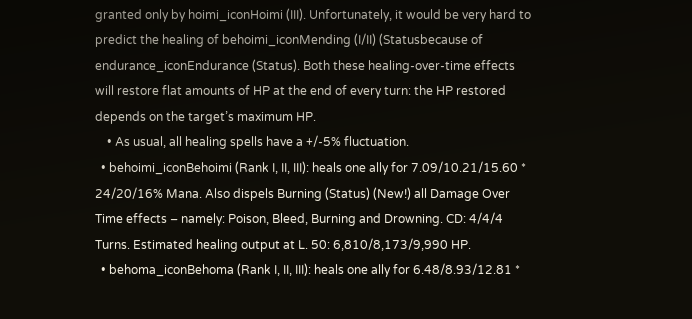granted only by hoimi_iconHoimi (III). Unfortunately, it would be very hard to predict the healing of behoimi_iconMending (I/II) (Statusbecause of endurance_iconEndurance (Status). Both these healing-over-time effects will restore flat amounts of HP at the end of every turn: the HP restored depends on the target’s maximum HP.
    • As usual, all healing spells have a +/-5% fluctuation.
  • behoimi_iconBehoimi (Rank I, II, III): heals one ally for 7.09/10.21/15.60 * 24/20/16% Mana. Also dispels Burning (Status) (New!) all Damage Over Time effects – namely: Poison, Bleed, Burning and Drowning. CD: 4/4/4 Turns. Estimated healing output at L. 50: 6,810/8,173/9,990 HP.
  • behoma_iconBehoma (Rank I, II, III): heals one ally for 6.48/8.93/12.81 *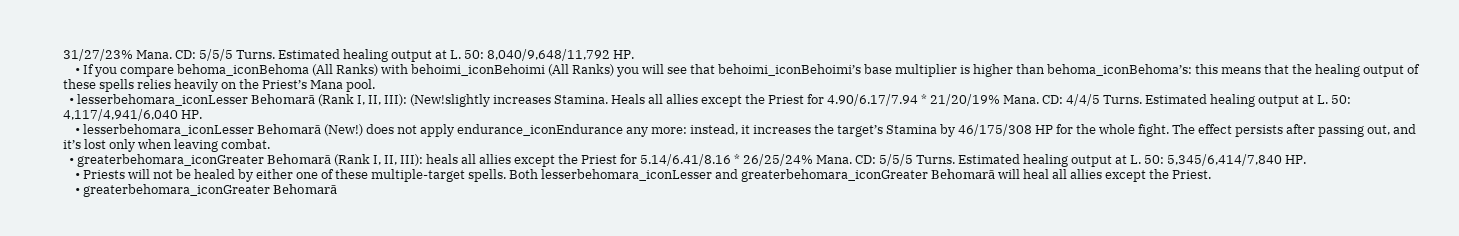31/27/23% Mana. CD: 5/5/5 Turns. Estimated healing output at L. 50: 8,040/9,648/11,792 HP.
    • If you compare behoma_iconBehoma (All Ranks) with behoimi_iconBehoimi (All Ranks) you will see that behoimi_iconBehoimi’s base multiplier is higher than behoma_iconBehoma’s: this means that the healing output of these spells relies heavily on the Priest’s Mana pool.
  • lesserbehomara_iconLesser Behomarā (Rank I, II, III): (New!slightly increases Stamina. Heals all allies except the Priest for 4.90/6.17/7.94 * 21/20/19% Mana. CD: 4/4/5 Turns. Estimated healing output at L. 50: 4,117/4,941/6,040 HP.
    • lesserbehomara_iconLesser Behomarā (New!) does not apply endurance_iconEndurance any more: instead, it increases the target’s Stamina by 46/175/308 HP for the whole fight. The effect persists after passing out, and it’s lost only when leaving combat.
  • greaterbehomara_iconGreater Behomarā (Rank I, II, III): heals all allies except the Priest for 5.14/6.41/8.16 * 26/25/24% Mana. CD: 5/5/5 Turns. Estimated healing output at L. 50: 5,345/6,414/7,840 HP.
    • Priests will not be healed by either one of these multiple-target spells. Both lesserbehomara_iconLesser and greaterbehomara_iconGreater Behomarā will heal all allies except the Priest.
    • greaterbehomara_iconGreater Behomarā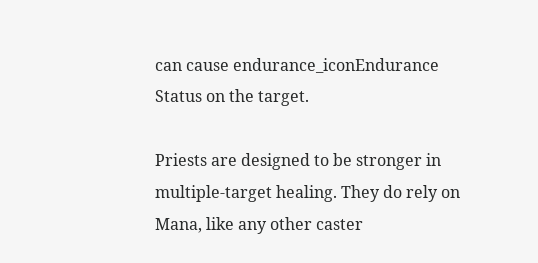can cause endurance_iconEndurance Status on the target.

Priests are designed to be stronger in multiple-target healing. They do rely on Mana, like any other caster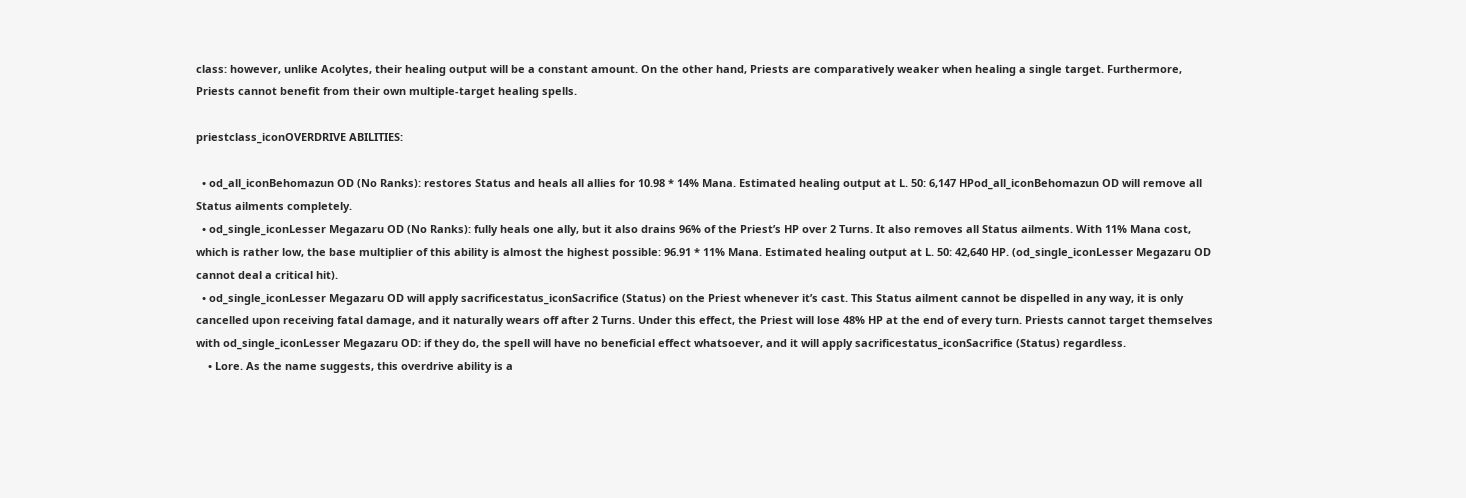class: however, unlike Acolytes, their healing output will be a constant amount. On the other hand, Priests are comparatively weaker when healing a single target. Furthermore, Priests cannot benefit from their own multiple-target healing spells.

priestclass_iconOVERDRIVE ABILITIES:

  • od_all_iconBehomazun OD (No Ranks): restores Status and heals all allies for 10.98 * 14% Mana. Estimated healing output at L. 50: 6,147 HPod_all_iconBehomazun OD will remove all Status ailments completely.
  • od_single_iconLesser Megazaru OD (No Ranks): fully heals one ally, but it also drains 96% of the Priest’s HP over 2 Turns. It also removes all Status ailments. With 11% Mana cost, which is rather low, the base multiplier of this ability is almost the highest possible: 96.91 * 11% Mana. Estimated healing output at L. 50: 42,640 HP. (od_single_iconLesser Megazaru OD cannot deal a critical hit).
  • od_single_iconLesser Megazaru OD will apply sacrificestatus_iconSacrifice (Status) on the Priest whenever it’s cast. This Status ailment cannot be dispelled in any way, it is only cancelled upon receiving fatal damage, and it naturally wears off after 2 Turns. Under this effect, the Priest will lose 48% HP at the end of every turn. Priests cannot target themselves with od_single_iconLesser Megazaru OD: if they do, the spell will have no beneficial effect whatsoever, and it will apply sacrificestatus_iconSacrifice (Status) regardless.
    • Lore. As the name suggests, this overdrive ability is a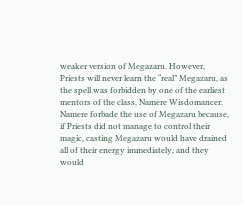weaker version of Megazaru. However, Priests will never learn the “real” Megazaru, as the spell was forbidden by one of the earliest mentors of the class, Namere Wisdomancer. Namere forbade the use of Megazaru because, if Priests did not manage to control their magic, casting Megazaru would have drained all of their energy immediately, and they would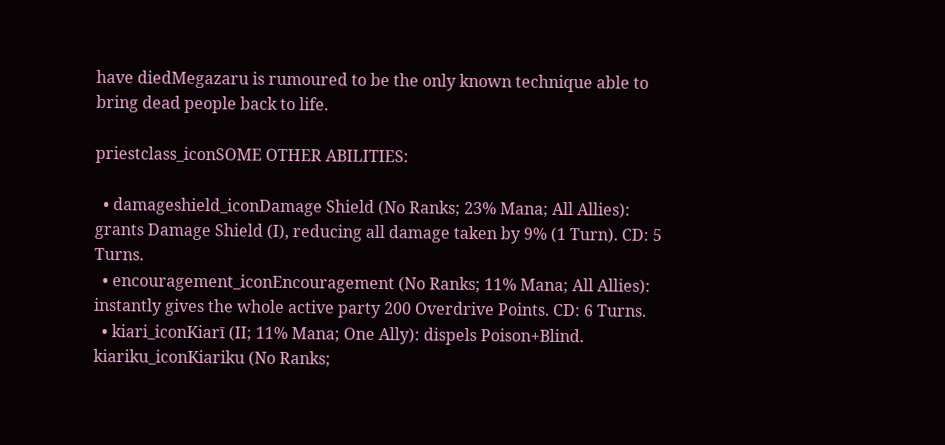have diedMegazaru is rumoured to be the only known technique able to bring dead people back to life.

priestclass_iconSOME OTHER ABILITIES:

  • damageshield_iconDamage Shield (No Ranks; 23% Mana; All Allies): grants Damage Shield (I), reducing all damage taken by 9% (1 Turn). CD: 5 Turns.
  • encouragement_iconEncouragement (No Ranks; 11% Mana; All Allies): instantly gives the whole active party 200 Overdrive Points. CD: 6 Turns.
  • kiari_iconKiarī (II; 11% Mana; One Ally): dispels Poison+Blind. kiariku_iconKiariku (No Ranks;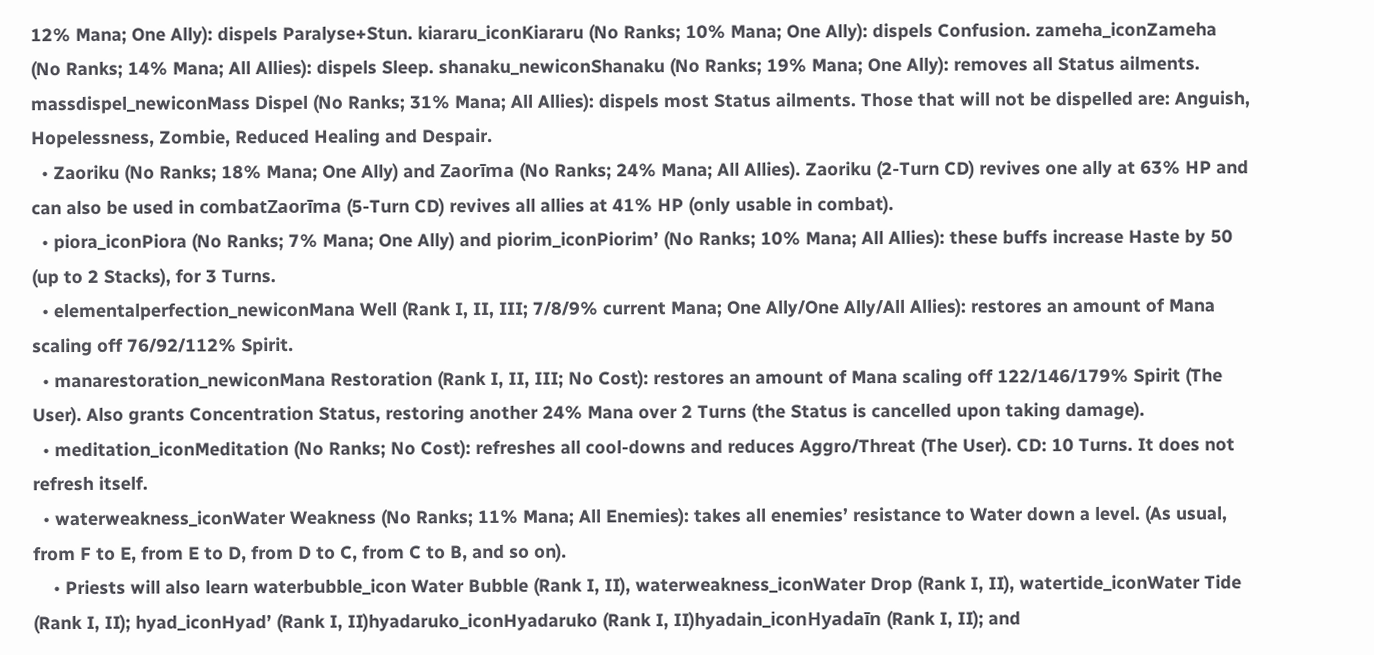12% Mana; One Ally): dispels Paralyse+Stun. kiararu_iconKiararu (No Ranks; 10% Mana; One Ally): dispels Confusion. zameha_iconZameha (No Ranks; 14% Mana; All Allies): dispels Sleep. shanaku_newiconShanaku (No Ranks; 19% Mana; One Ally): removes all Status ailments. massdispel_newiconMass Dispel (No Ranks; 31% Mana; All Allies): dispels most Status ailments. Those that will not be dispelled are: Anguish, Hopelessness, Zombie, Reduced Healing and Despair.
  • Zaoriku (No Ranks; 18% Mana; One Ally) and Zaorīma (No Ranks; 24% Mana; All Allies). Zaoriku (2-Turn CD) revives one ally at 63% HP and can also be used in combatZaorīma (5-Turn CD) revives all allies at 41% HP (only usable in combat).
  • piora_iconPiora (No Ranks; 7% Mana; One Ally) and piorim_iconPiorim’ (No Ranks; 10% Mana; All Allies): these buffs increase Haste by 50 (up to 2 Stacks), for 3 Turns.
  • elementalperfection_newiconMana Well (Rank I, II, III; 7/8/9% current Mana; One Ally/One Ally/All Allies): restores an amount of Mana scaling off 76/92/112% Spirit.
  • manarestoration_newiconMana Restoration (Rank I, II, III; No Cost): restores an amount of Mana scaling off 122/146/179% Spirit (The User). Also grants Concentration Status, restoring another 24% Mana over 2 Turns (the Status is cancelled upon taking damage).
  • meditation_iconMeditation (No Ranks; No Cost): refreshes all cool-downs and reduces Aggro/Threat (The User). CD: 10 Turns. It does not refresh itself.
  • waterweakness_iconWater Weakness (No Ranks; 11% Mana; All Enemies): takes all enemies’ resistance to Water down a level. (As usual, from F to E, from E to D, from D to C, from C to B, and so on).
    • Priests will also learn waterbubble_icon Water Bubble (Rank I, II), waterweakness_iconWater Drop (Rank I, II), watertide_iconWater Tide (Rank I, II); hyad_iconHyad’ (Rank I, II)hyadaruko_iconHyadaruko (Rank I, II)hyadain_iconHyadaīn (Rank I, II); and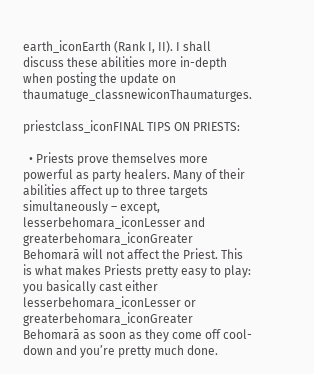earth_iconEarth (Rank I, II). I shall discuss these abilities more in-depth when posting the update on thaumatuge_classnewiconThaumaturges.

priestclass_iconFINAL TIPS ON PRIESTS:

  • Priests prove themselves more powerful as party healers. Many of their abilities affect up to three targets simultaneously – except, lesserbehomara_iconLesser and greaterbehomara_iconGreater Behomarā will not affect the Priest. This is what makes Priests pretty easy to play: you basically cast either lesserbehomara_iconLesser or greaterbehomara_iconGreater Behomarā as soon as they come off cool-down and you’re pretty much done.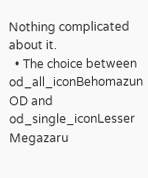Nothing complicated about it.
  • The choice between od_all_iconBehomazun OD and od_single_iconLesser Megazaru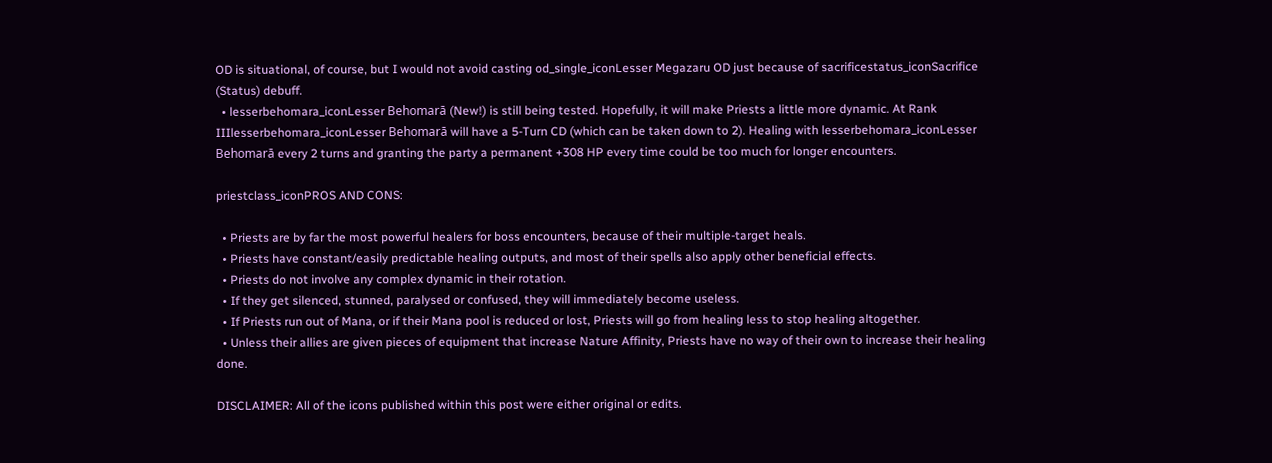OD is situational, of course, but I would not avoid casting od_single_iconLesser Megazaru OD just because of sacrificestatus_iconSacrifice (Status) debuff.
  • lesserbehomara_iconLesser Behomarā (New!) is still being tested. Hopefully, it will make Priests a little more dynamic. At Rank IIIlesserbehomara_iconLesser Behomarā will have a 5-Turn CD (which can be taken down to 2). Healing with lesserbehomara_iconLesser Behomarā every 2 turns and granting the party a permanent +308 HP every time could be too much for longer encounters.

priestclass_iconPROS AND CONS:

  • Priests are by far the most powerful healers for boss encounters, because of their multiple-target heals.
  • Priests have constant/easily predictable healing outputs, and most of their spells also apply other beneficial effects.
  • Priests do not involve any complex dynamic in their rotation.
  • If they get silenced, stunned, paralysed or confused, they will immediately become useless.
  • If Priests run out of Mana, or if their Mana pool is reduced or lost, Priests will go from healing less to stop healing altogether.
  • Unless their allies are given pieces of equipment that increase Nature Affinity, Priests have no way of their own to increase their healing done.

DISCLAIMER: All of the icons published within this post were either original or edits.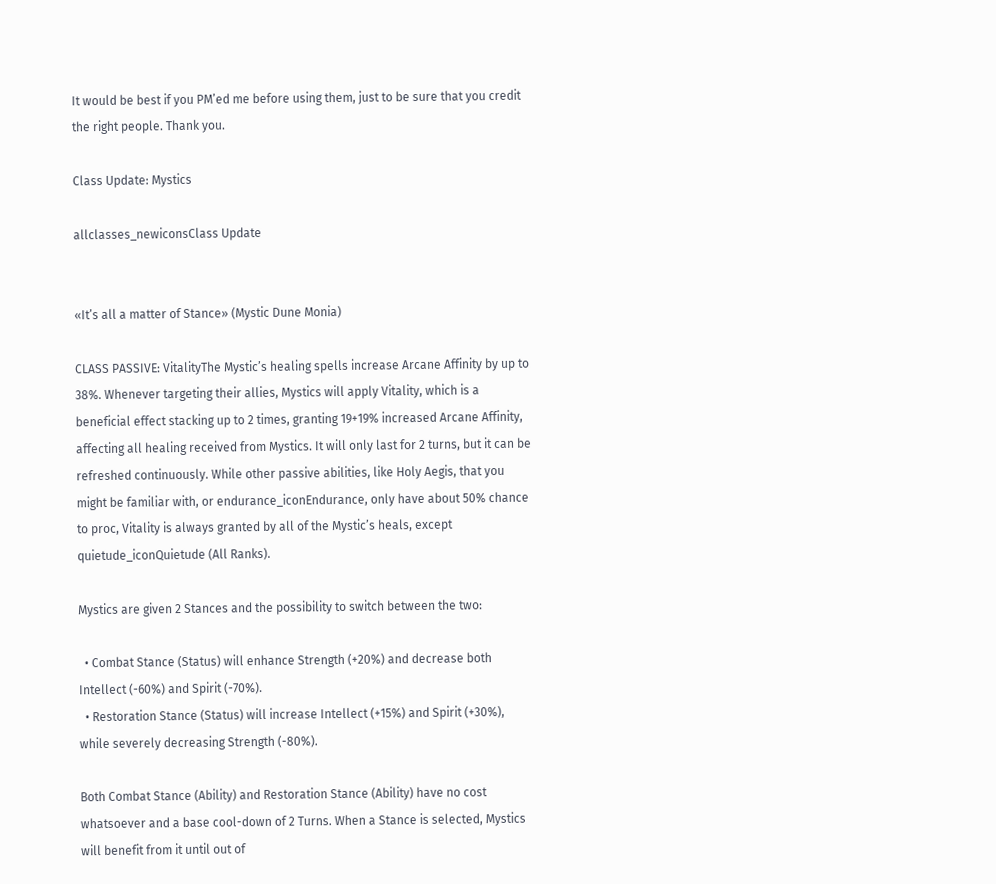It would be best if you PM’ed me before using them, just to be sure that you credit the right people. Thank you.

Class Update: Mystics

allclasses_newiconsClass Update


«It’s all a matter of Stance» (Mystic Dune Monia)

CLASS PASSIVE: VitalityThe Mystic’s healing spells increase Arcane Affinity by up to 38%. Whenever targeting their allies, Mystics will apply Vitality, which is a beneficial effect stacking up to 2 times, granting 19+19% increased Arcane Affinity, affecting all healing received from Mystics. It will only last for 2 turns, but it can be refreshed continuously. While other passive abilities, like Holy Aegis, that you might be familiar with, or endurance_iconEndurance, only have about 50% chance to proc, Vitality is always granted by all of the Mystic’s heals, except quietude_iconQuietude (All Ranks).

Mystics are given 2 Stances and the possibility to switch between the two:

  • Combat Stance (Status) will enhance Strength (+20%) and decrease both Intellect (-60%) and Spirit (-70%).
  • Restoration Stance (Status) will increase Intellect (+15%) and Spirit (+30%), while severely decreasing Strength (-80%).

Both Combat Stance (Ability) and Restoration Stance (Ability) have no cost whatsoever and a base cool-down of 2 Turns. When a Stance is selected, Mystics will benefit from it until out of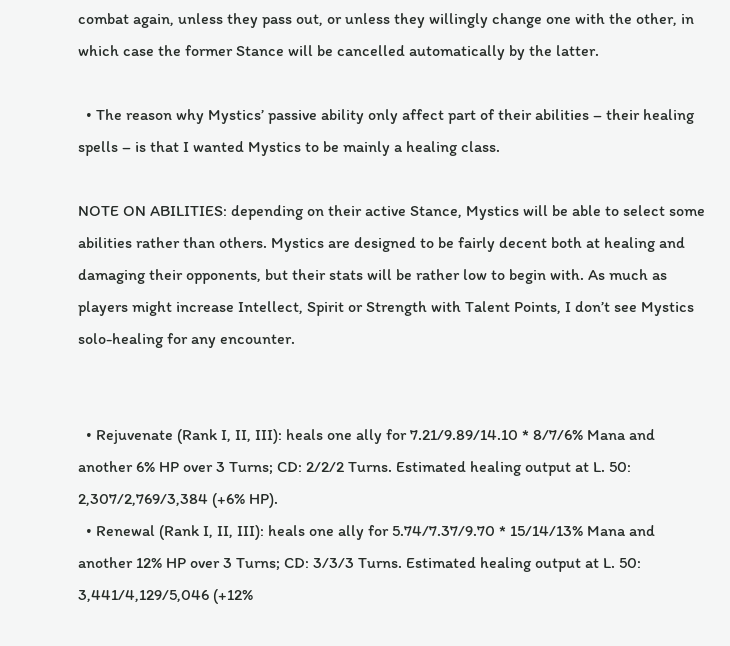combat again, unless they pass out, or unless they willingly change one with the other, in which case the former Stance will be cancelled automatically by the latter.

  • The reason why Mystics’ passive ability only affect part of their abilities – their healing spells – is that I wanted Mystics to be mainly a healing class.

NOTE ON ABILITIES: depending on their active Stance, Mystics will be able to select some abilities rather than others. Mystics are designed to be fairly decent both at healing and damaging their opponents, but their stats will be rather low to begin with. As much as players might increase Intellect, Spirit or Strength with Talent Points, I don’t see Mystics solo-healing for any encounter.


  • Rejuvenate (Rank I, II, III): heals one ally for 7.21/9.89/14.10 * 8/7/6% Mana and another 6% HP over 3 Turns; CD: 2/2/2 Turns. Estimated healing output at L. 50: 2,307/2,769/3,384 (+6% HP).
  • Renewal (Rank I, II, III): heals one ally for 5.74/7.37/9.70 * 15/14/13% Mana and another 12% HP over 3 Turns; CD: 3/3/3 Turns. Estimated healing output at L. 50: 3,441/4,129/5,046 (+12%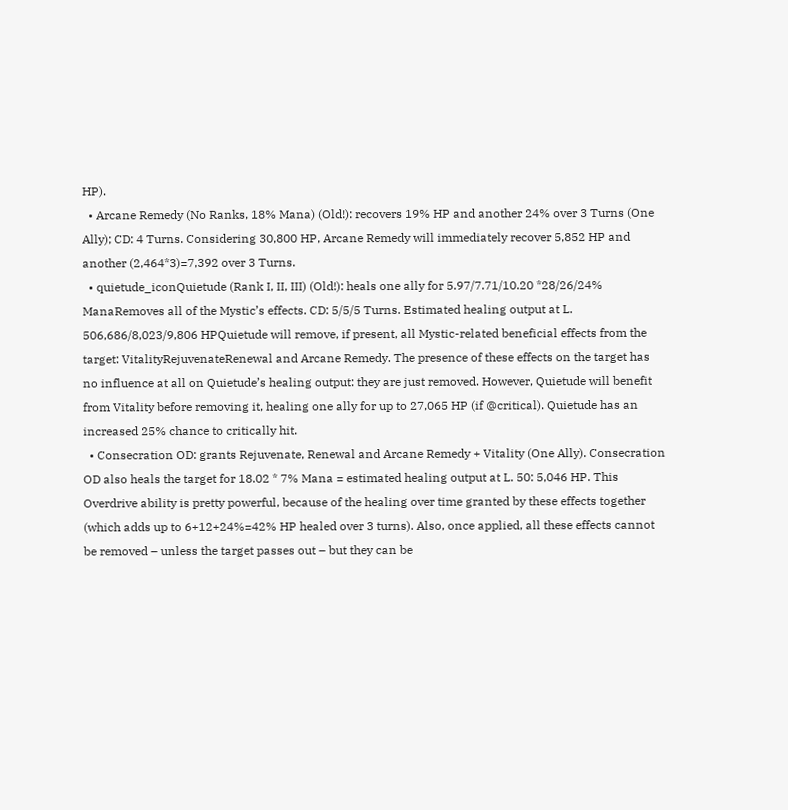HP).
  • Arcane Remedy (No Ranks, 18% Mana) (Old!): recovers 19% HP and another 24% over 3 Turns (One Ally); CD: 4 Turns. Considering 30,800 HP, Arcane Remedy will immediately recover 5,852 HP and another (2,464*3)=7,392 over 3 Turns.
  • quietude_iconQuietude (Rank I, II, III) (Old!): heals one ally for 5.97/7.71/10.20 *28/26/24% ManaRemoves all of the Mystic’s effects. CD: 5/5/5 Turns. Estimated healing output at L. 506,686/8,023/9,806 HPQuietude will remove, if present, all Mystic-related beneficial effects from the target: VitalityRejuvenateRenewal and Arcane Remedy. The presence of these effects on the target has no influence at all on Quietude’s healing output: they are just removed. However, Quietude will benefit from Vitality before removing it, healing one ally for up to 27,065 HP (if @critical). Quietude has an increased 25% chance to critically hit.
  • Consecration OD: grants Rejuvenate, Renewal and Arcane Remedy + Vitality (One Ally). Consecration OD also heals the target for 18.02 * 7% Mana = estimated healing output at L. 50: 5,046 HP. This Overdrive ability is pretty powerful, because of the healing over time granted by these effects together (which adds up to 6+12+24%=42% HP healed over 3 turns). Also, once applied, all these effects cannot be removed – unless the target passes out – but they can be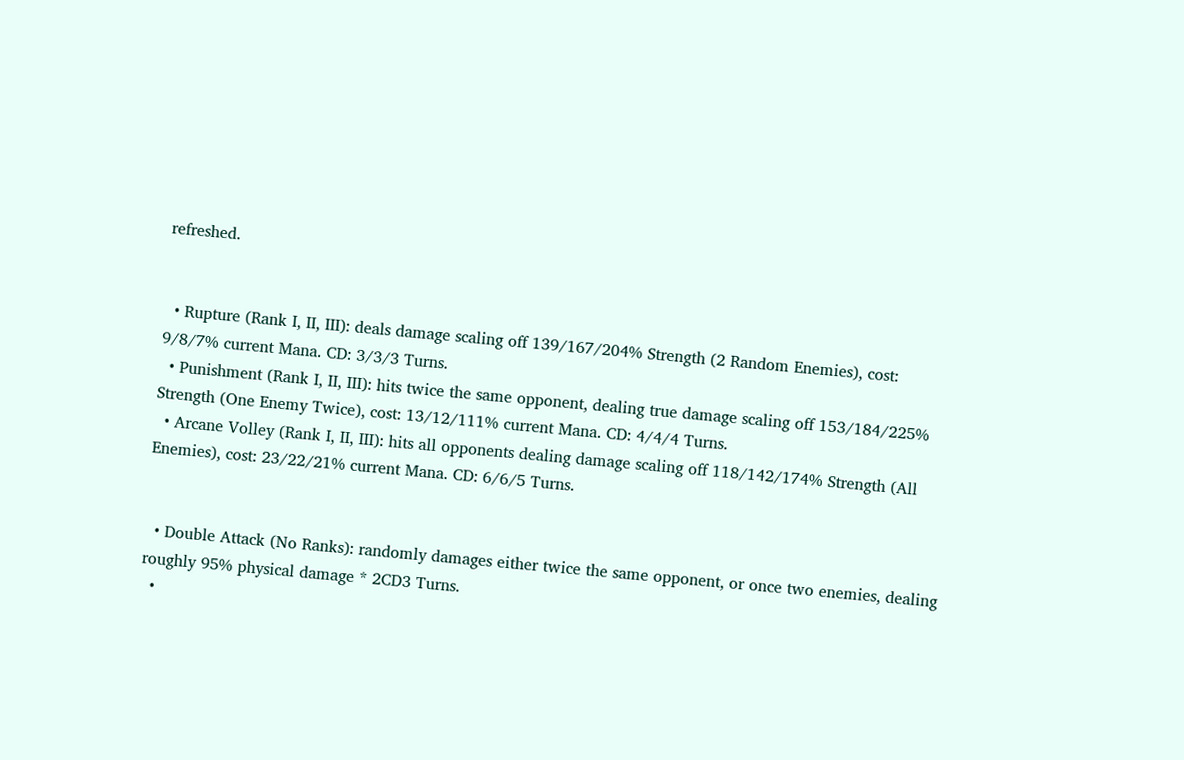refreshed.


  • Rupture (Rank I, II, III): deals damage scaling off 139/167/204% Strength (2 Random Enemies), cost: 9/8/7% current Mana. CD: 3/3/3 Turns.
  • Punishment (Rank I, II, III): hits twice the same opponent, dealing true damage scaling off 153/184/225% Strength (One Enemy Twice), cost: 13/12/111% current Mana. CD: 4/4/4 Turns.
  • Arcane Volley (Rank I, II, III): hits all opponents dealing damage scaling off 118/142/174% Strength (All Enemies), cost: 23/22/21% current Mana. CD: 6/6/5 Turns.


  • Double Attack (No Ranks): randomly damages either twice the same opponent, or once two enemies, dealing roughly 95% physical damage * 2CD3 Turns.
  •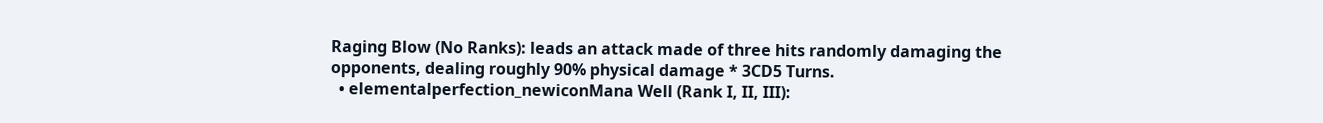Raging Blow (No Ranks): leads an attack made of three hits randomly damaging the opponents, dealing roughly 90% physical damage * 3CD5 Turns.
  • elementalperfection_newiconMana Well (Rank I, II, III):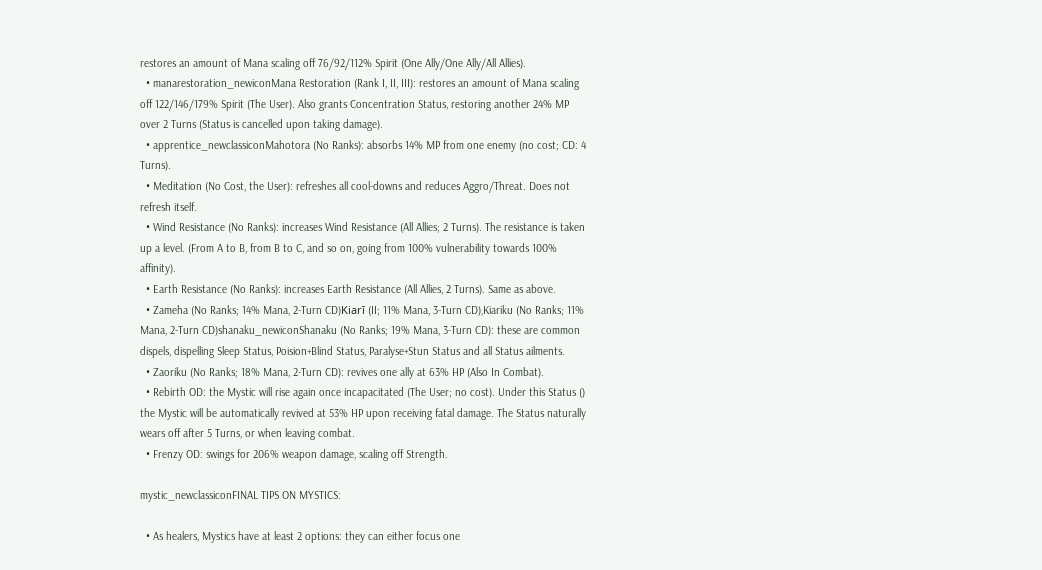restores an amount of Mana scaling off 76/92/112% Spirit (One Ally/One Ally/All Allies).
  • manarestoration_newiconMana Restoration (Rank I, II, III): restores an amount of Mana scaling off 122/146/179% Spirit (The User). Also grants Concentration Status, restoring another 24% MP over 2 Turns (Status is cancelled upon taking damage).
  • apprentice_newclassiconMahotora (No Ranks): absorbs 14% MP from one enemy (no cost; CD: 4 Turns).
  • Meditation (No Cost, the User): refreshes all cool-downs and reduces Aggro/Threat. Does not refresh itself.
  • Wind Resistance (No Ranks): increases Wind Resistance (All Allies; 2 Turns). The resistance is taken up a level. (From A to B, from B to C, and so on, going from 100% vulnerability towards 100% affinity).
  • Earth Resistance (No Ranks): increases Earth Resistance (All Allies, 2 Turns). Same as above.
  • Zameha (No Ranks; 14% Mana, 2-Turn CD)Kiarī (II; 11% Mana, 3-Turn CD),Kiariku (No Ranks; 11% Mana, 2-Turn CD)shanaku_newiconShanaku (No Ranks; 19% Mana, 3-Turn CD): these are common dispels, dispelling Sleep Status, Poision+Blind Status, Paralyse+Stun Status and all Status ailments.
  • Zaoriku (No Ranks; 18% Mana, 2-Turn CD): revives one ally at 63% HP (Also In Combat).
  • Rebirth OD: the Mystic will rise again once incapacitated (The User; no cost). Under this Status () the Mystic will be automatically revived at 53% HP upon receiving fatal damage. The Status naturally wears off after 5 Turns, or when leaving combat.
  • Frenzy OD: swings for 206% weapon damage, scaling off Strength.

mystic_newclassiconFINAL TIPS ON MYSTICS:

  • As healers, Mystics have at least 2 options: they can either focus one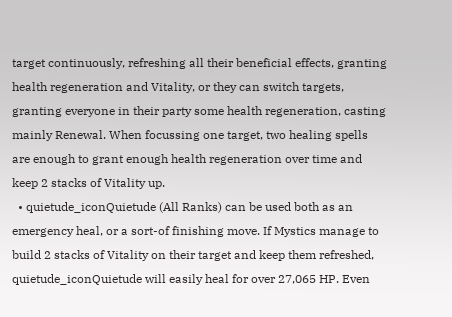target continuously, refreshing all their beneficial effects, granting health regeneration and Vitality, or they can switch targets, granting everyone in their party some health regeneration, casting mainly Renewal. When focussing one target, two healing spells are enough to grant enough health regeneration over time and keep 2 stacks of Vitality up.
  • quietude_iconQuietude (All Ranks) can be used both as an emergency heal, or a sort-of finishing move. If Mystics manage to build 2 stacks of Vitality on their target and keep them refreshed, quietude_iconQuietude will easily heal for over 27,065 HP. Even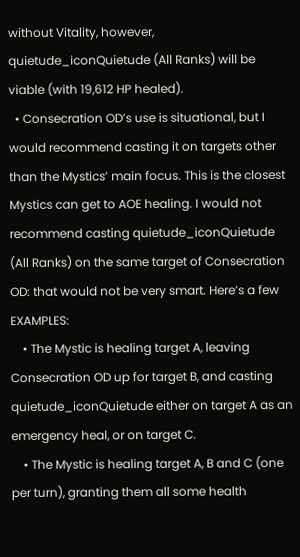without Vitality, however, quietude_iconQuietude (All Ranks) will be viable (with 19,612 HP healed).
  • Consecration OD’s use is situational, but I would recommend casting it on targets other than the Mystics’ main focus. This is the closest Mystics can get to AOE healing. I would not recommend casting quietude_iconQuietude (All Ranks) on the same target of Consecration OD: that would not be very smart. Here’s a few EXAMPLES:
    • The Mystic is healing target A, leaving Consecration OD up for target B, and casting quietude_iconQuietude either on target A as an emergency heal, or on target C.
    • The Mystic is healing target A, B and C (one per turn), granting them all some health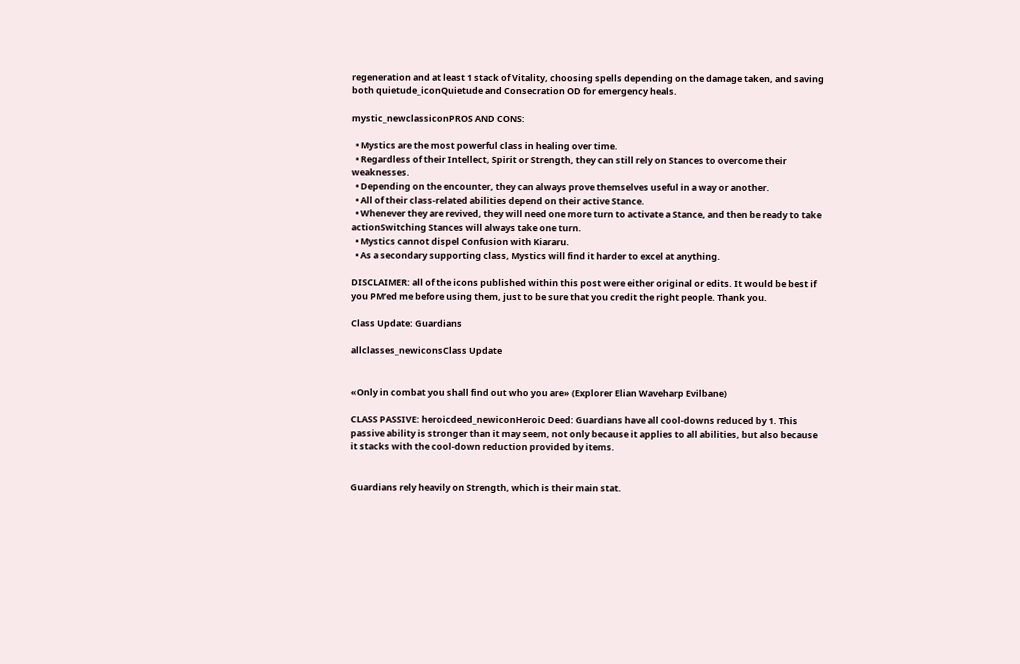regeneration and at least 1 stack of Vitality, choosing spells depending on the damage taken, and saving both quietude_iconQuietude and Consecration OD for emergency heals.

mystic_newclassiconPROS AND CONS:

  • Mystics are the most powerful class in healing over time.
  • Regardless of their Intellect, Spirit or Strength, they can still rely on Stances to overcome their weaknesses.
  • Depending on the encounter, they can always prove themselves useful in a way or another.
  • All of their class-related abilities depend on their active Stance.
  • Whenever they are revived, they will need one more turn to activate a Stance, and then be ready to take actionSwitching Stances will always take one turn.
  • Mystics cannot dispel Confusion with Kiararu.
  • As a secondary supporting class, Mystics will find it harder to excel at anything.

DISCLAIMER: all of the icons published within this post were either original or edits. It would be best if you PM’ed me before using them, just to be sure that you credit the right people. Thank you.

Class Update: Guardians

allclasses_newiconsClass Update


«Only in combat you shall find out who you are» (Explorer Elian Waveharp Evilbane)

CLASS PASSIVE: heroicdeed_newiconHeroic Deed: Guardians have all cool-downs reduced by 1. This passive ability is stronger than it may seem, not only because it applies to all abilities, but also because it stacks with the cool-down reduction provided by items.


Guardians rely heavily on Strength, which is their main stat.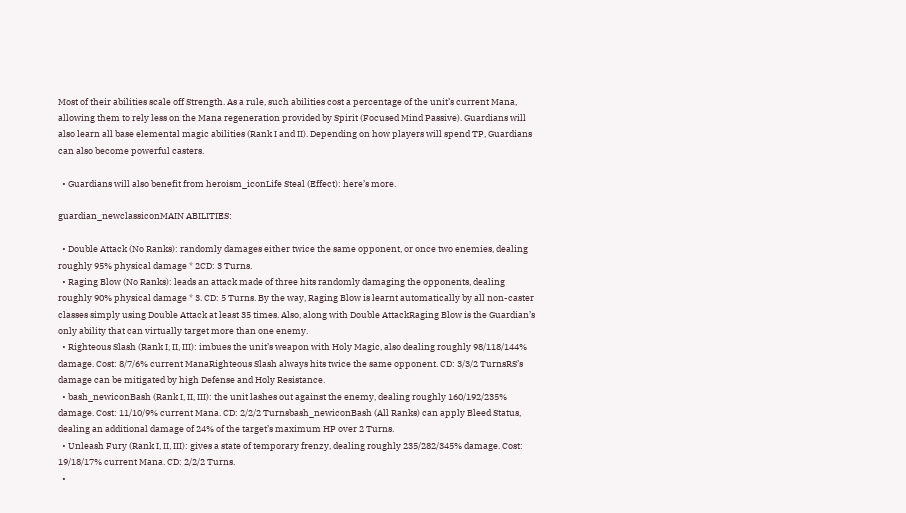Most of their abilities scale off Strength. As a rule, such abilities cost a percentage of the unit’s current Mana, allowing them to rely less on the Mana regeneration provided by Spirit (Focused Mind Passive). Guardians will also learn all base elemental magic abilities (Rank I and II). Depending on how players will spend TP, Guardians can also become powerful casters.

  • Guardians will also benefit from heroism_iconLife Steal (Effect): here’s more.

guardian_newclassiconMAIN ABILITIES:

  • Double Attack (No Ranks): randomly damages either twice the same opponent, or once two enemies, dealing roughly 95% physical damage * 2CD: 3 Turns.
  • Raging Blow (No Ranks): leads an attack made of three hits randomly damaging the opponents, dealing roughly 90% physical damage * 3. CD: 5 Turns. By the way, Raging Blow is learnt automatically by all non-caster classes simply using Double Attack at least 35 times. Also, along with Double AttackRaging Blow is the Guardian’s only ability that can virtually target more than one enemy.
  • Righteous Slash (Rank I, II, III): imbues the unit’s weapon with Holy Magic, also dealing roughly 98/118/144% damage. Cost: 8/7/6% current ManaRighteous Slash always hits twice the same opponent. CD: 3/3/2 TurnsRS’s damage can be mitigated by high Defense and Holy Resistance.
  • bash_newiconBash (Rank I, II, III): the unit lashes out against the enemy, dealing roughly 160/192/235% damage. Cost: 11/10/9% current Mana. CD: 2/2/2 Turnsbash_newiconBash (All Ranks) can apply Bleed Status, dealing an additional damage of 24% of the target’s maximum HP over 2 Turns.
  • Unleash Fury (Rank I, II, III): gives a state of temporary frenzy, dealing roughly 235/282/345% damage. Cost: 19/18/17% current Mana. CD: 2/2/2 Turns.
  •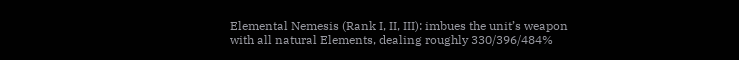Elemental Nemesis (Rank I, II, III): imbues the unit’s weapon with all natural Elements, dealing roughly 330/396/484%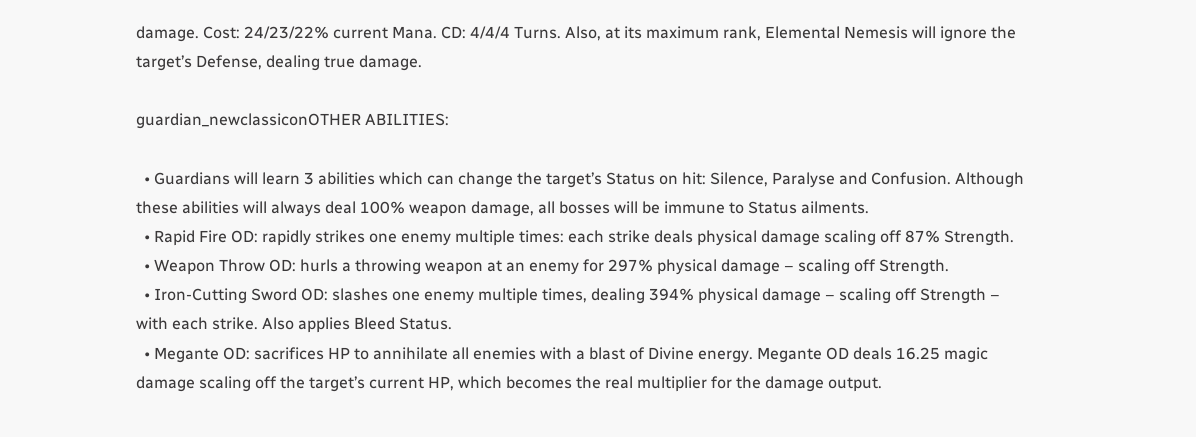damage. Cost: 24/23/22% current Mana. CD: 4/4/4 Turns. Also, at its maximum rank, Elemental Nemesis will ignore the target’s Defense, dealing true damage.

guardian_newclassiconOTHER ABILITIES:

  • Guardians will learn 3 abilities which can change the target’s Status on hit: Silence, Paralyse and Confusion. Although these abilities will always deal 100% weapon damage, all bosses will be immune to Status ailments.
  • Rapid Fire OD: rapidly strikes one enemy multiple times: each strike deals physical damage scaling off 87% Strength.
  • Weapon Throw OD: hurls a throwing weapon at an enemy for 297% physical damage – scaling off Strength.
  • Iron-Cutting Sword OD: slashes one enemy multiple times, dealing 394% physical damage – scaling off Strength – with each strike. Also applies Bleed Status.
  • Megante OD: sacrifices HP to annihilate all enemies with a blast of Divine energy. Megante OD deals 16.25 magic damage scaling off the target’s current HP, which becomes the real multiplier for the damage output.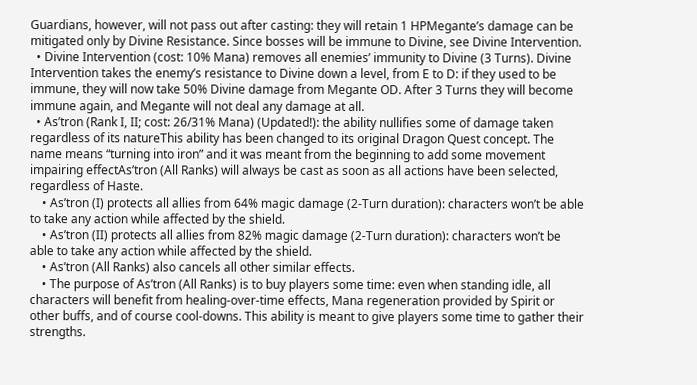Guardians, however, will not pass out after casting: they will retain 1 HPMegante’s damage can be mitigated only by Divine Resistance. Since bosses will be immune to Divine, see Divine Intervention.
  • Divine Intervention (cost: 10% Mana) removes all enemies’ immunity to Divine (3 Turns). Divine Intervention takes the enemy’s resistance to Divine down a level, from E to D: if they used to be immune, they will now take 50% Divine damage from Megante OD. After 3 Turns they will become immune again, and Megante will not deal any damage at all.
  • As’tron (Rank I, II; cost: 26/31% Mana) (Updated!): the ability nullifies some of damage taken regardless of its natureThis ability has been changed to its original Dragon Quest concept. The name means “turning into iron” and it was meant from the beginning to add some movement impairing effectAs’tron (All Ranks) will always be cast as soon as all actions have been selected, regardless of Haste.
    • As’tron (I) protects all allies from 64% magic damage (2-Turn duration): characters won’t be able to take any action while affected by the shield.
    • As’tron (II) protects all allies from 82% magic damage (2-Turn duration): characters won’t be able to take any action while affected by the shield.
    • As’tron (All Ranks) also cancels all other similar effects.
    • The purpose of As’tron (All Ranks) is to buy players some time: even when standing idle, all characters will benefit from healing-over-time effects, Mana regeneration provided by Spirit or other buffs, and of course cool-downs. This ability is meant to give players some time to gather their strengths.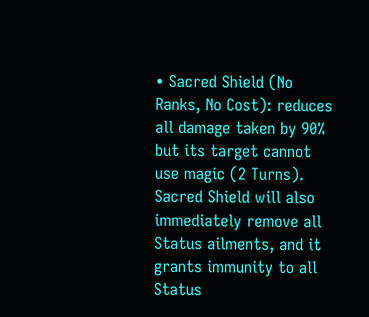• Sacred Shield (No Ranks, No Cost): reduces all damage taken by 90% but its target cannot use magic (2 Turns). Sacred Shield will also immediately remove all Status ailments, and it grants immunity to all Status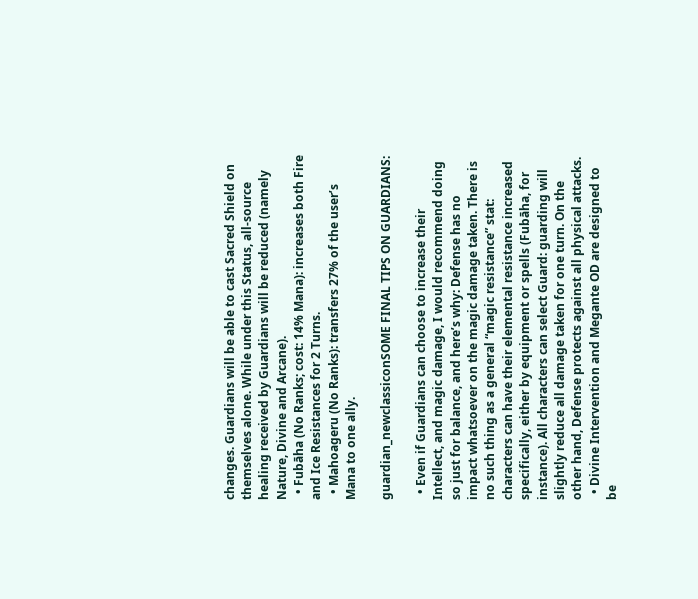changes. Guardians will be able to cast Sacred Shield on themselves alone. While under this Status, all-source healing received by Guardians will be reduced (namely Nature, Divine and Arcane).
  • Fubāha (No Ranks; cost: 14% Mana): increases both Fire and Ice Resistances for 2 Turns.
  • Mahoageru (No Ranks): transfers 27% of the user’s Mana to one ally.

guardian_newclassiconSOME FINAL TIPS ON GUARDIANS:

  • Even if Guardians can choose to increase their Intellect, and magic damage, I would recommend doing so just for balance, and here’s why: Defense has no impact whatsoever on the magic damage taken. There is no such thing as a general “magic resistance” stat: characters can have their elemental resistance increased specifically, either by equipment or spells (Fubāha, for instance). All characters can select Guard: guarding will slightly reduce all damage taken for one turn. On the other hand, Defense protects against all physical attacks.
  • Divine Intervention and Megante OD are designed to be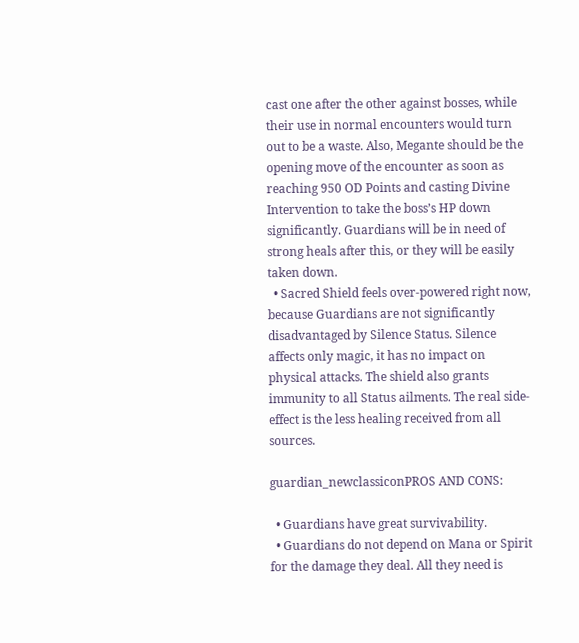cast one after the other against bosses, while their use in normal encounters would turn out to be a waste. Also, Megante should be the opening move of the encounter as soon as reaching 950 OD Points and casting Divine Intervention to take the boss’s HP down significantly. Guardians will be in need of strong heals after this, or they will be easily taken down.
  • Sacred Shield feels over-powered right now, because Guardians are not significantly disadvantaged by Silence Status. Silence affects only magic, it has no impact on physical attacks. The shield also grants immunity to all Status ailments. The real side-effect is the less healing received from all sources.

guardian_newclassiconPROS AND CONS:

  • Guardians have great survivability.
  • Guardians do not depend on Mana or Spirit for the damage they deal. All they need is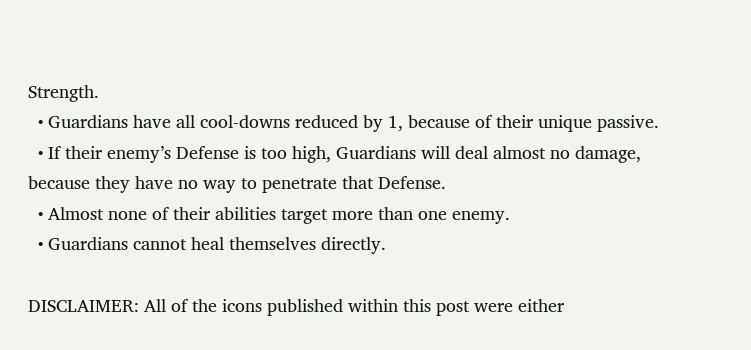Strength.
  • Guardians have all cool-downs reduced by 1, because of their unique passive.
  • If their enemy’s Defense is too high, Guardians will deal almost no damage, because they have no way to penetrate that Defense.
  • Almost none of their abilities target more than one enemy.
  • Guardians cannot heal themselves directly.

DISCLAIMER: All of the icons published within this post were either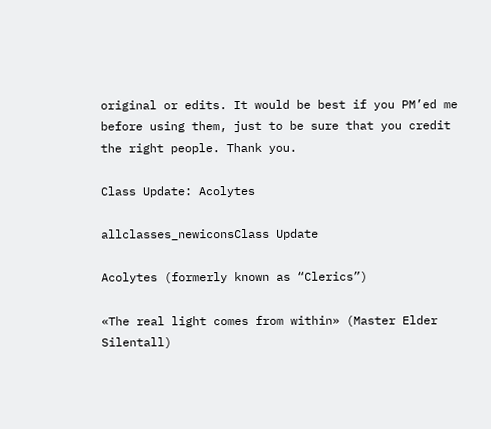original or edits. It would be best if you PM’ed me before using them, just to be sure that you credit the right people. Thank you.

Class Update: Acolytes

allclasses_newiconsClass Update

Acolytes (formerly known as “Clerics”)

«The real light comes from within» (Master Elder Silentall)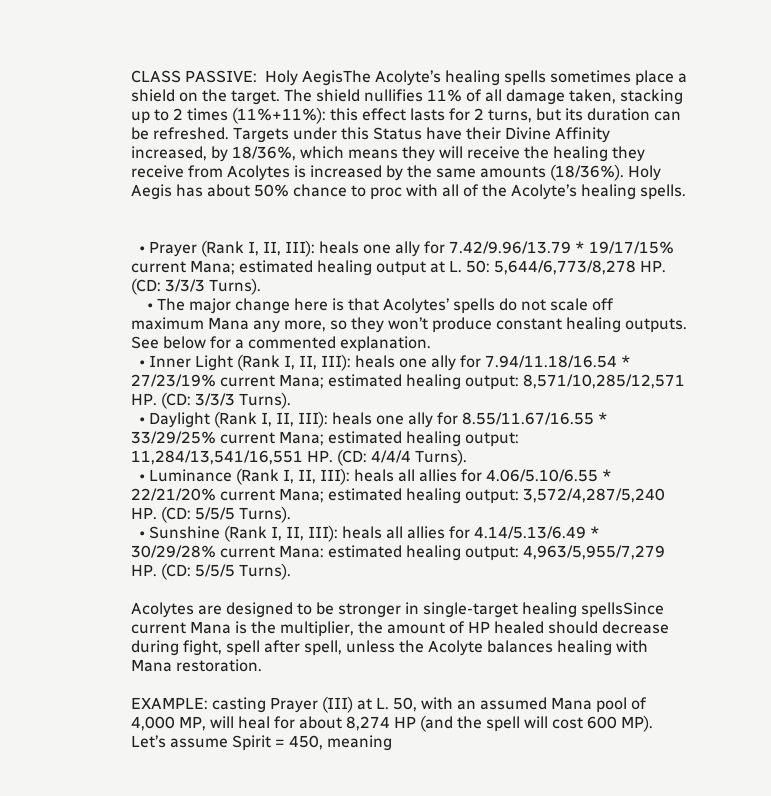CLASS PASSIVE:  Holy AegisThe Acolyte’s healing spells sometimes place a shield on the target. The shield nullifies 11% of all damage taken, stacking up to 2 times (11%+11%): this effect lasts for 2 turns, but its duration can be refreshed. Targets under this Status have their Divine Affinity increased, by 18/36%, which means they will receive the healing they receive from Acolytes is increased by the same amounts (18/36%). Holy Aegis has about 50% chance to proc with all of the Acolyte’s healing spells.


  • Prayer (Rank I, II, III): heals one ally for 7.42/9.96/13.79 * 19/17/15% current Mana; estimated healing output at L. 50: 5,644/6,773/8,278 HP. (CD: 3/3/3 Turns).
    • The major change here is that Acolytes’ spells do not scale off maximum Mana any more, so they won’t produce constant healing outputs. See below for a commented explanation.
  • Inner Light (Rank I, II, III): heals one ally for 7.94/11.18/16.54 * 27/23/19% current Mana; estimated healing output: 8,571/10,285/12,571 HP. (CD: 3/3/3 Turns).
  • Daylight (Rank I, II, III): heals one ally for 8.55/11.67/16.55 * 33/29/25% current Mana; estimated healing output: 11,284/13,541/16,551 HP. (CD: 4/4/4 Turns).
  • Luminance (Rank I, II, III): heals all allies for 4.06/5.10/6.55 * 22/21/20% current Mana; estimated healing output: 3,572/4,287/5,240 HP. (CD: 5/5/5 Turns).
  • Sunshine (Rank I, II, III): heals all allies for 4.14/5.13/6.49 * 30/29/28% current Mana: estimated healing output: 4,963/5,955/7,279 HP. (CD: 5/5/5 Turns).

Acolytes are designed to be stronger in single-target healing spellsSince current Mana is the multiplier, the amount of HP healed should decrease during fight, spell after spell, unless the Acolyte balances healing with Mana restoration.

EXAMPLE: casting Prayer (III) at L. 50, with an assumed Mana pool of 4,000 MP, will heal for about 8,274 HP (and the spell will cost 600 MP). Let’s assume Spirit = 450, meaning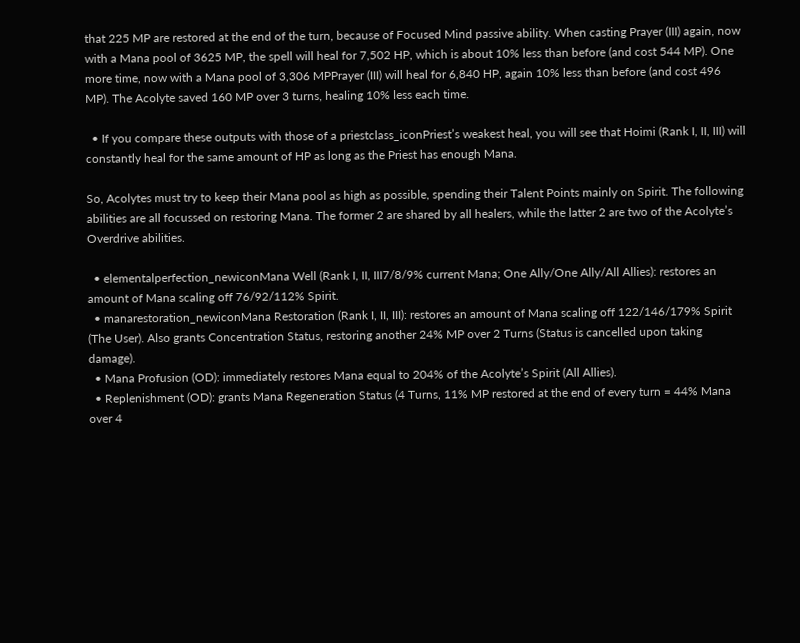that 225 MP are restored at the end of the turn, because of Focused Mind passive ability. When casting Prayer (III) again, now with a Mana pool of 3625 MP, the spell will heal for 7,502 HP, which is about 10% less than before (and cost 544 MP). One more time, now with a Mana pool of 3,306 MPPrayer (III) will heal for 6,840 HP, again 10% less than before (and cost 496 MP). The Acolyte saved 160 MP over 3 turns, healing 10% less each time.

  • If you compare these outputs with those of a priestclass_iconPriest’s weakest heal, you will see that Hoimi (Rank I, II, III) will constantly heal for the same amount of HP as long as the Priest has enough Mana.

So, Acolytes must try to keep their Mana pool as high as possible, spending their Talent Points mainly on Spirit. The following abilities are all focussed on restoring Mana. The former 2 are shared by all healers, while the latter 2 are two of the Acolyte’s Overdrive abilities.

  • elementalperfection_newiconMana Well (Rank I, II, III7/8/9% current Mana; One Ally/One Ally/All Allies): restores an amount of Mana scaling off 76/92/112% Spirit.
  • manarestoration_newiconMana Restoration (Rank I, II, III): restores an amount of Mana scaling off 122/146/179% Spirit (The User). Also grants Concentration Status, restoring another 24% MP over 2 Turns (Status is cancelled upon taking damage).
  • Mana Profusion (OD): immediately restores Mana equal to 204% of the Acolyte’s Spirit (All Allies).
  • Replenishment (OD): grants Mana Regeneration Status (4 Turns, 11% MP restored at the end of every turn = 44% Mana over 4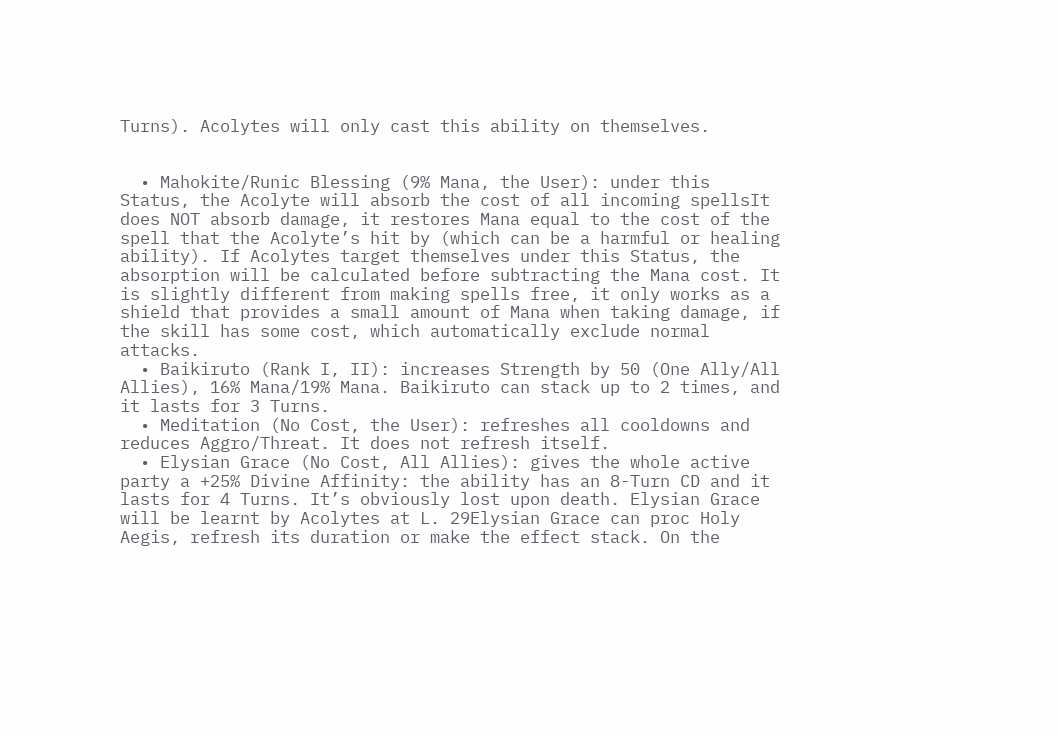Turns). Acolytes will only cast this ability on themselves.


  • Mahokite/Runic Blessing (9% Mana, the User): under this Status, the Acolyte will absorb the cost of all incoming spellsIt does NOT absorb damage, it restores Mana equal to the cost of the spell that the Acolyte’s hit by (which can be a harmful or healing ability). If Acolytes target themselves under this Status, the absorption will be calculated before subtracting the Mana cost. It is slightly different from making spells free, it only works as a shield that provides a small amount of Mana when taking damage, if the skill has some cost, which automatically exclude normal attacks.
  • Baikiruto (Rank I, II): increases Strength by 50 (One Ally/All Allies), 16% Mana/19% Mana. Baikiruto can stack up to 2 times, and it lasts for 3 Turns.
  • Meditation (No Cost, the User): refreshes all cooldowns and reduces Aggro/Threat. It does not refresh itself.
  • Elysian Grace (No Cost, All Allies): gives the whole active party a +25% Divine Affinity: the ability has an 8-Turn CD and it lasts for 4 Turns. It’s obviously lost upon death. Elysian Grace will be learnt by Acolytes at L. 29Elysian Grace can proc Holy Aegis, refresh its duration or make the effect stack. On the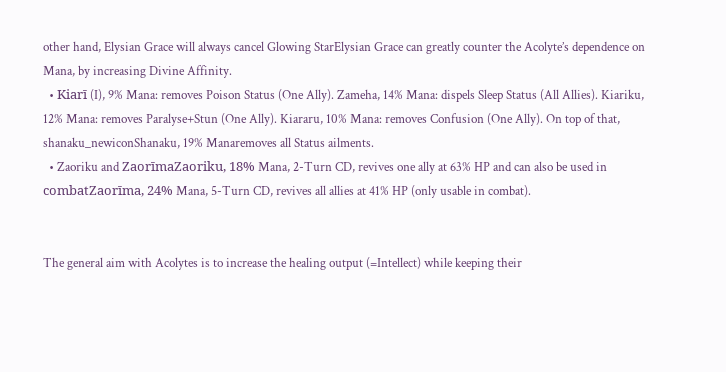other hand, Elysian Grace will always cancel Glowing StarElysian Grace can greatly counter the Acolyte’s dependence on Mana, by increasing Divine Affinity.
  • Kiarī (I), 9% Mana: removes Poison Status (One Ally). Zameha, 14% Mana: dispels Sleep Status (All Allies). Kiariku, 12% Mana: removes Paralyse+Stun (One Ally). Kiararu, 10% Mana: removes Confusion (One Ally). On top of that, shanaku_newiconShanaku, 19% Manaremoves all Status ailments.
  • Zaoriku and ZaorīmaZaoriku, 18% Mana, 2-Turn CD, revives one ally at 63% HP and can also be used in combatZaorīma, 24% Mana, 5-Turn CD, revives all allies at 41% HP (only usable in combat).


The general aim with Acolytes is to increase the healing output (=Intellect) while keeping their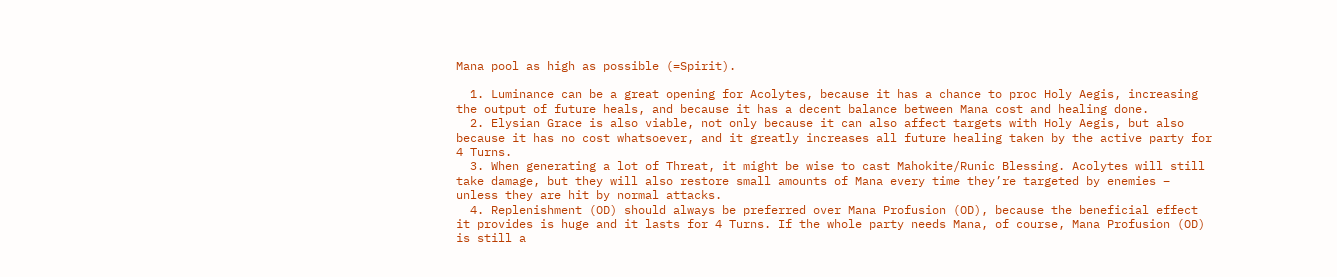Mana pool as high as possible (=Spirit).

  1. Luminance can be a great opening for Acolytes, because it has a chance to proc Holy Aegis, increasing the output of future heals, and because it has a decent balance between Mana cost and healing done.
  2. Elysian Grace is also viable, not only because it can also affect targets with Holy Aegis, but also because it has no cost whatsoever, and it greatly increases all future healing taken by the active party for 4 Turns.
  3. When generating a lot of Threat, it might be wise to cast Mahokite/Runic Blessing. Acolytes will still take damage, but they will also restore small amounts of Mana every time they’re targeted by enemies – unless they are hit by normal attacks.
  4. Replenishment (OD) should always be preferred over Mana Profusion (OD), because the beneficial effect it provides is huge and it lasts for 4 Turns. If the whole party needs Mana, of course, Mana Profusion (OD) is still a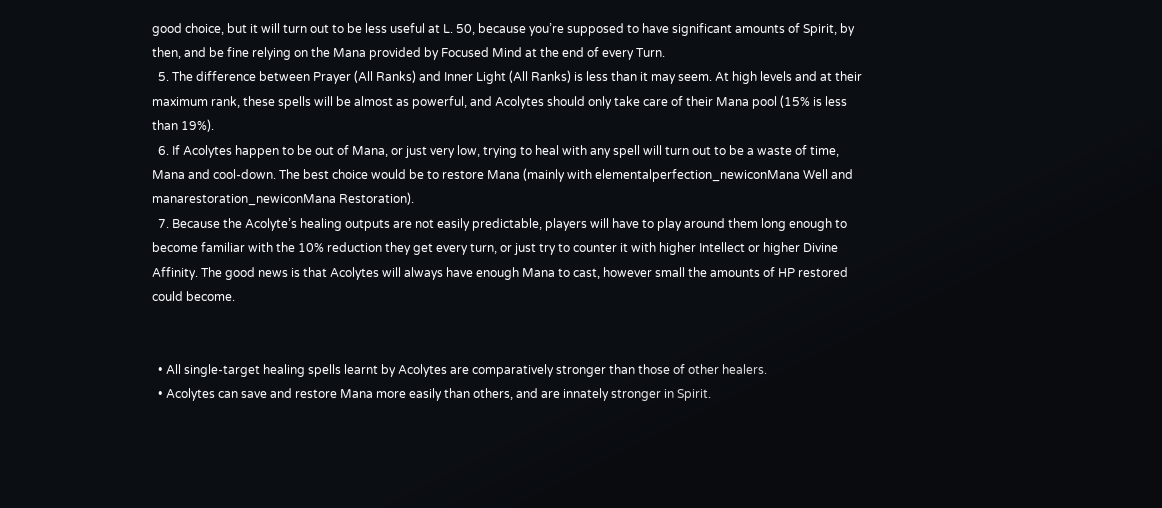good choice, but it will turn out to be less useful at L. 50, because you’re supposed to have significant amounts of Spirit, by then, and be fine relying on the Mana provided by Focused Mind at the end of every Turn.
  5. The difference between Prayer (All Ranks) and Inner Light (All Ranks) is less than it may seem. At high levels and at their maximum rank, these spells will be almost as powerful, and Acolytes should only take care of their Mana pool (15% is less than 19%).
  6. If Acolytes happen to be out of Mana, or just very low, trying to heal with any spell will turn out to be a waste of time, Mana and cool-down. The best choice would be to restore Mana (mainly with elementalperfection_newiconMana Well and manarestoration_newiconMana Restoration).
  7. Because the Acolyte’s healing outputs are not easily predictable, players will have to play around them long enough to become familiar with the 10% reduction they get every turn, or just try to counter it with higher Intellect or higher Divine Affinity. The good news is that Acolytes will always have enough Mana to cast, however small the amounts of HP restored could become.


  • All single-target healing spells learnt by Acolytes are comparatively stronger than those of other healers.
  • Acolytes can save and restore Mana more easily than others, and are innately stronger in Spirit.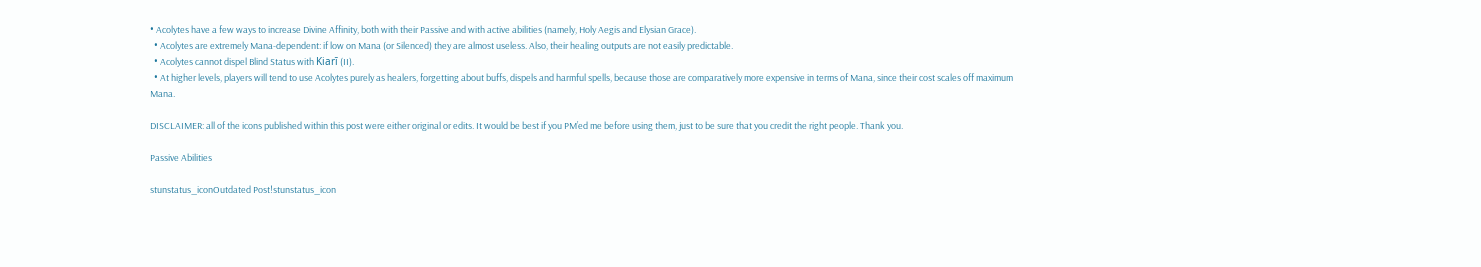• Acolytes have a few ways to increase Divine Affinity, both with their Passive and with active abilities (namely, Holy Aegis and Elysian Grace).
  • Acolytes are extremely Mana-dependent: if low on Mana (or Silenced) they are almost useless. Also, their healing outputs are not easily predictable.
  • Acolytes cannot dispel Blind Status with Kiarī (II).
  • At higher levels, players will tend to use Acolytes purely as healers, forgetting about buffs, dispels and harmful spells, because those are comparatively more expensive in terms of Mana, since their cost scales off maximum Mana.

DISCLAIMER: all of the icons published within this post were either original or edits. It would be best if you PM’ed me before using them, just to be sure that you credit the right people. Thank you.

Passive Abilities

stunstatus_iconOutdated Post!stunstatus_icon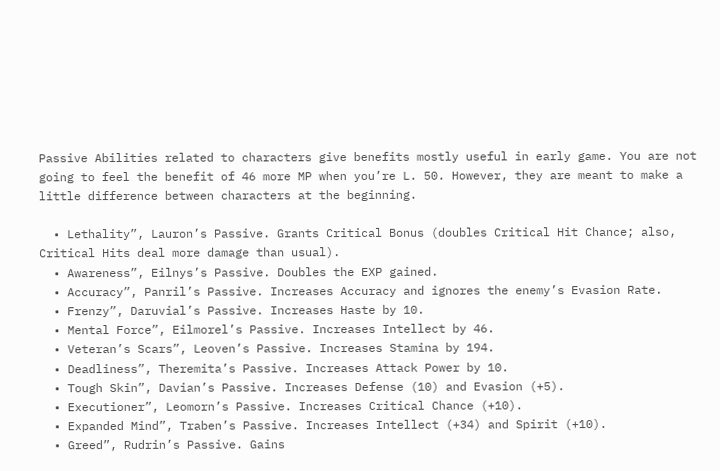Passive Abilities related to characters give benefits mostly useful in early game. You are not going to feel the benefit of 46 more MP when you’re L. 50. However, they are meant to make a little difference between characters at the beginning.

  • Lethality”, Lauron’s Passive. Grants Critical Bonus (doubles Critical Hit Chance; also, Critical Hits deal more damage than usual).
  • Awareness”, Eilnys’s Passive. Doubles the EXP gained.
  • Accuracy”, Panril’s Passive. Increases Accuracy and ignores the enemy’s Evasion Rate.
  • Frenzy”, Daruvial’s Passive. Increases Haste by 10.
  • Mental Force”, Eilmorel’s Passive. Increases Intellect by 46.
  • Veteran’s Scars”, Leoven’s Passive. Increases Stamina by 194.
  • Deadliness”, Theremita’s Passive. Increases Attack Power by 10.
  • Tough Skin”, Davian’s Passive. Increases Defense (10) and Evasion (+5).
  • Executioner”, Leomorn’s Passive. Increases Critical Chance (+10).
  • Expanded Mind”, Traben’s Passive. Increases Intellect (+34) and Spirit (+10).
  • Greed”, Rudrin’s Passive. Gains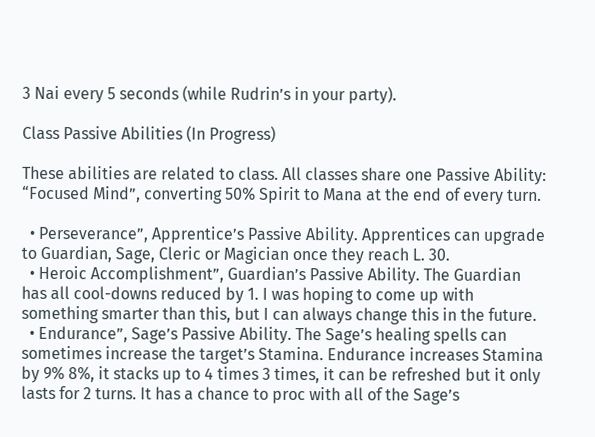3 Nai every 5 seconds (while Rudrin’s in your party).

Class Passive Abilities (In Progress)

These abilities are related to class. All classes share one Passive Ability: “Focused Mind”, converting 50% Spirit to Mana at the end of every turn.

  • Perseverance”, Apprentice’s Passive Ability. Apprentices can upgrade to Guardian, Sage, Cleric or Magician once they reach L. 30.
  • Heroic Accomplishment”, Guardian’s Passive Ability. The Guardian has all cool-downs reduced by 1. I was hoping to come up with something smarter than this, but I can always change this in the future.
  • Endurance”, Sage’s Passive Ability. The Sage’s healing spells can sometimes increase the target’s Stamina. Endurance increases Stamina by 9% 8%, it stacks up to 4 times 3 times, it can be refreshed but it only lasts for 2 turns. It has a chance to proc with all of the Sage’s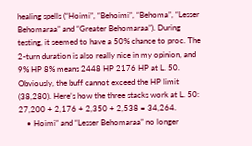healing spells (“Hoimi”, “Behoimi”, “Behoma”, “Lesser Behomaraa” and “Greater Behomaraa”). During testing, it seemed to have a 50% chance to proc. The 2-turn duration is also really nice in my opinion, and 9% HP 8% means 2448 HP 2176 HP at L. 50. Obviously, the buff cannot exceed the HP limit (38,280). Here’s how the three stacks work at L. 50: 27,200 + 2,176 + 2,350 + 2,538 = 34,264.
    • Hoimi” and “Lesser Behomaraa” no longer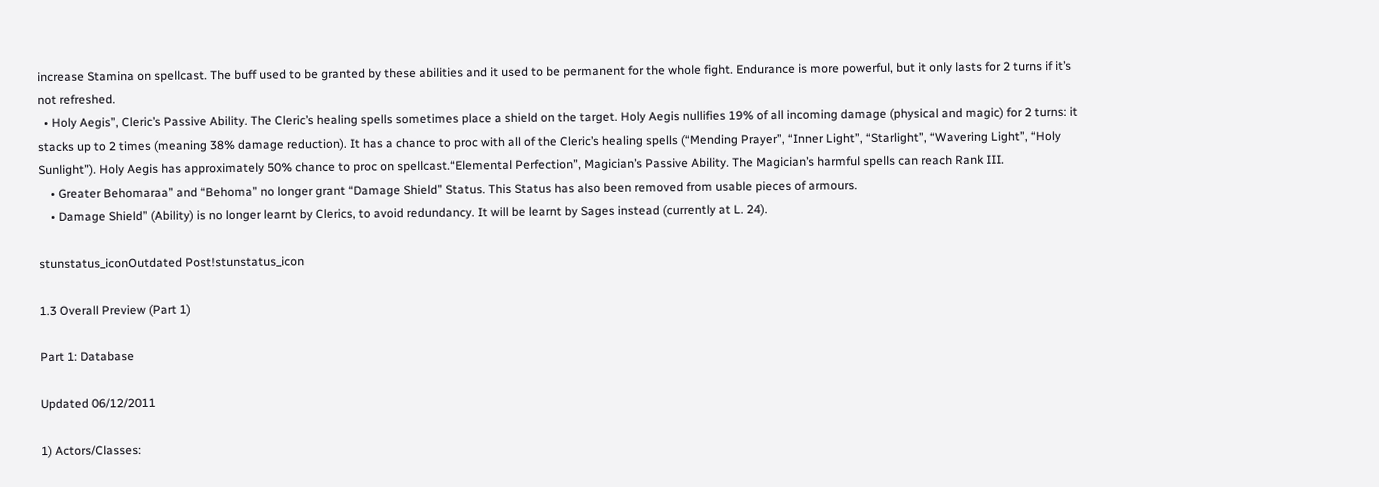increase Stamina on spellcast. The buff used to be granted by these abilities and it used to be permanent for the whole fight. Endurance is more powerful, but it only lasts for 2 turns if it’s not refreshed.
  • Holy Aegis”, Cleric’s Passive Ability. The Cleric’s healing spells sometimes place a shield on the target. Holy Aegis nullifies 19% of all incoming damage (physical and magic) for 2 turns: it stacks up to 2 times (meaning 38% damage reduction). It has a chance to proc with all of the Cleric’s healing spells (“Mending Prayer”, “Inner Light”, “Starlight”, “Wavering Light”, “Holy Sunlight”). Holy Aegis has approximately 50% chance to proc on spellcast.“Elemental Perfection”, Magician’s Passive Ability. The Magician’s harmful spells can reach Rank III.
    • Greater Behomaraa” and “Behoma” no longer grant “Damage Shield” Status. This Status has also been removed from usable pieces of armours.
    • Damage Shield” (Ability) is no longer learnt by Clerics, to avoid redundancy. It will be learnt by Sages instead (currently at L. 24).

stunstatus_iconOutdated Post!stunstatus_icon

1.3 Overall Preview (Part 1)

Part 1: Database

Updated 06/12/2011

1) Actors/Classes: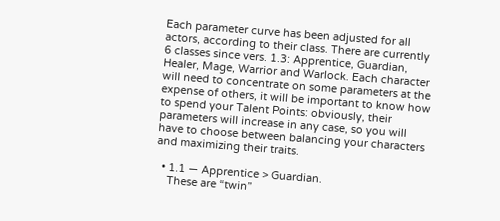Each parameter curve has been adjusted for all actors, according to their class. There are currently 6 classes since vers. 1.3: Apprentice, Guardian, Healer, Mage, Warrior and Warlock. Each character will need to concentrate on some parameters at the expense of others, it will be important to know how to spend your Talent Points: obviously, their parameters will increase in any case, so you will have to choose between balancing your characters and maximizing their traits.

  • 1.1 — Apprentice > Guardian.
    These are “twin”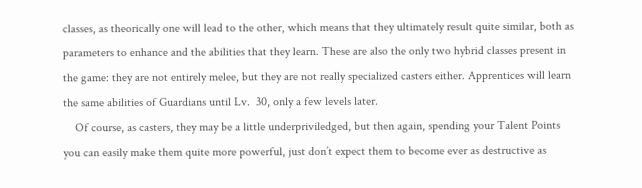classes, as theorically one will lead to the other, which means that they ultimately result quite similar, both as parameters to enhance and the abilities that they learn. These are also the only two hybrid classes present in the game: they are not entirely melee, but they are not really specialized casters either. Apprentices will learn the same abilities of Guardians until Lv.  30, only a few levels later.
    Of course, as casters, they may be a little underpriviledged, but then again, spending your Talent Points you can easily make them quite more powerful, just don’t expect them to become ever as destructive as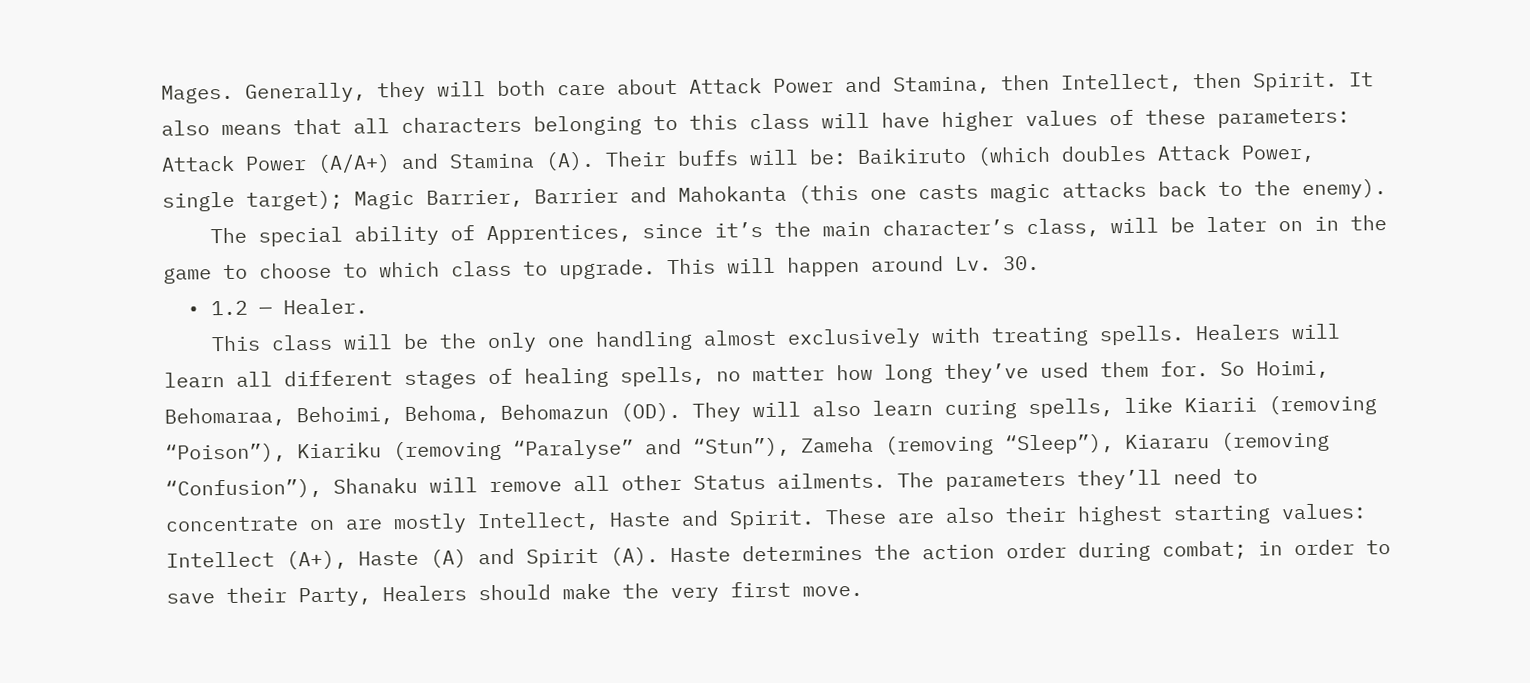Mages. Generally, they will both care about Attack Power and Stamina, then Intellect, then Spirit. It also means that all characters belonging to this class will have higher values of these parameters: Attack Power (A/A+) and Stamina (A). Their buffs will be: Baikiruto (which doubles Attack Power, single target); Magic Barrier, Barrier and Mahokanta (this one casts magic attacks back to the enemy).
    The special ability of Apprentices, since it’s the main character’s class, will be later on in the game to choose to which class to upgrade. This will happen around Lv. 30.
  • 1.2 — Healer.
    This class will be the only one handling almost exclusively with treating spells. Healers will learn all different stages of healing spells, no matter how long they’ve used them for. So Hoimi, Behomaraa, Behoimi, Behoma, Behomazun (OD). They will also learn curing spells, like Kiarii (removing “Poison”), Kiariku (removing “Paralyse” and “Stun”), Zameha (removing “Sleep”), Kiararu (removing “Confusion”), Shanaku will remove all other Status ailments. The parameters they’ll need to concentrate on are mostly Intellect, Haste and Spirit. These are also their highest starting values: Intellect (A+), Haste (A) and Spirit (A). Haste determines the action order during combat; in order to save their Party, Healers should make the very first move.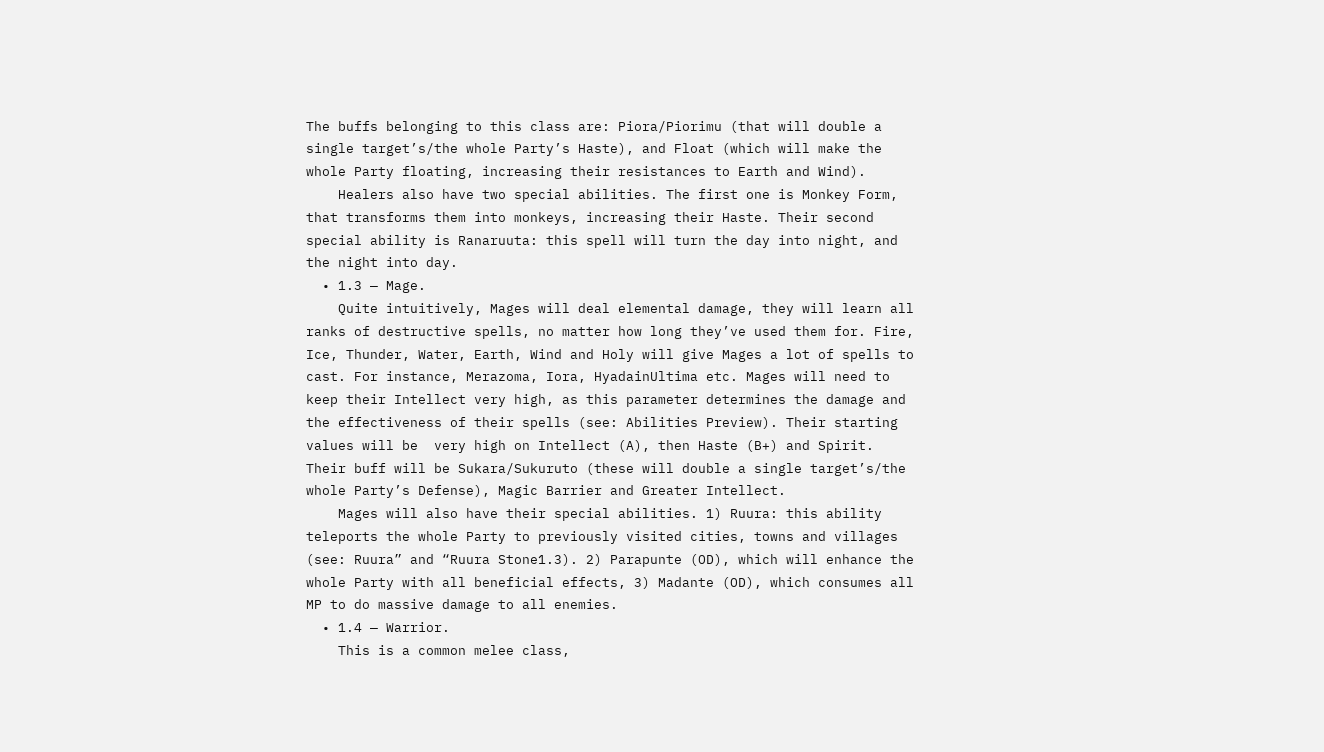The buffs belonging to this class are: Piora/Piorimu (that will double a single target’s/the whole Party’s Haste), and Float (which will make the whole Party floating, increasing their resistances to Earth and Wind).
    Healers also have two special abilities. The first one is Monkey Form, that transforms them into monkeys, increasing their Haste. Their second special ability is Ranaruuta: this spell will turn the day into night, and the night into day.
  • 1.3 — Mage.
    Quite intuitively, Mages will deal elemental damage, they will learn all ranks of destructive spells, no matter how long they’ve used them for. Fire, Ice, Thunder, Water, Earth, Wind and Holy will give Mages a lot of spells to cast. For instance, Merazoma, Iora, HyadainUltima etc. Mages will need to keep their Intellect very high, as this parameter determines the damage and the effectiveness of their spells (see: Abilities Preview). Their starting values will be  very high on Intellect (A), then Haste (B+) and Spirit. Their buff will be Sukara/Sukuruto (these will double a single target’s/the whole Party’s Defense), Magic Barrier and Greater Intellect.
    Mages will also have their special abilities. 1) Ruura: this ability teleports the whole Party to previously visited cities, towns and villages (see: Ruura” and “Ruura Stone1.3). 2) Parapunte (OD), which will enhance the whole Party with all beneficial effects, 3) Madante (OD), which consumes all MP to do massive damage to all enemies.
  • 1.4 — Warrior.
    This is a common melee class,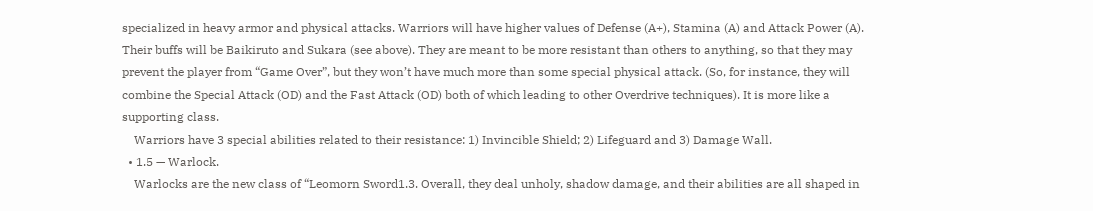specialized in heavy armor and physical attacks. Warriors will have higher values of Defense (A+), Stamina (A) and Attack Power (A). Their buffs will be Baikiruto and Sukara (see above). They are meant to be more resistant than others to anything, so that they may prevent the player from “Game Over”, but they won’t have much more than some special physical attack. (So, for instance, they will combine the Special Attack (OD) and the Fast Attack (OD) both of which leading to other Overdrive techniques). It is more like a supporting class.
    Warriors have 3 special abilities related to their resistance: 1) Invincible Shield; 2) Lifeguard and 3) Damage Wall.
  • 1.5 — Warlock.
    Warlocks are the new class of “Leomorn Sword1.3. Overall, they deal unholy, shadow damage, and their abilities are all shaped in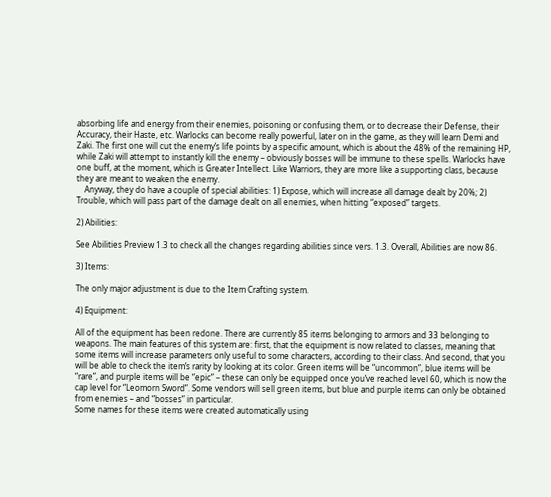absorbing life and energy from their enemies, poisoning or confusing them, or to decrease their Defense, their Accuracy, their Haste, etc. Warlocks can become really powerful, later on in the game, as they will learn Demi and Zaki. The first one will cut the enemy’s life points by a specific amount, which is about the 48% of the remaining HP, while Zaki will attempt to instantly kill the enemy – obviously bosses will be immune to these spells. Warlocks have one buff, at the moment, which is Greater Intellect. Like Warriors, they are more like a supporting class, because they are meant to weaken the enemy.
    Anyway, they do have a couple of special abilities: 1) Expose, which will increase all damage dealt by 20%; 2) Trouble, which will pass part of the damage dealt on all enemies, when hitting “exposed” targets.

2) Abilities:

See Abilities Preview 1.3 to check all the changes regarding abilities since vers. 1.3. Overall, Abilities are now 86.

3) Items:

The only major adjustment is due to the Item Crafting system.

4) Equipment:

All of the equipment has been redone. There are currently 85 items belonging to armors and 33 belonging to weapons. The main features of this system are: first, that the equipment is now related to classes, meaning that some items will increase parameters only useful to some characters, according to their class. And second, that you will be able to check the item’s rarity by looking at its color. Green items will be “uncommon”, blue items will be “rare”, and purple items will be “epic” – these can only be equipped once you’ve reached level 60, which is now the cap level for “Leomorn Sword”. Some vendors will sell green items, but blue and purple items can only be obtained from enemies – and “bosses” in particular.
Some names for these items were created automatically using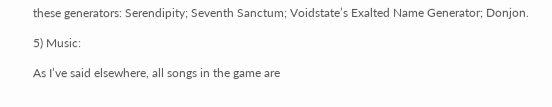these generators: Serendipity; Seventh Sanctum; Voidstate’s Exalted Name Generator; Donjon.

5) Music:

As I’ve said elsewhere, all songs in the game are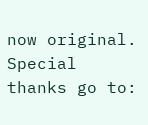now original. Special thanks go to: